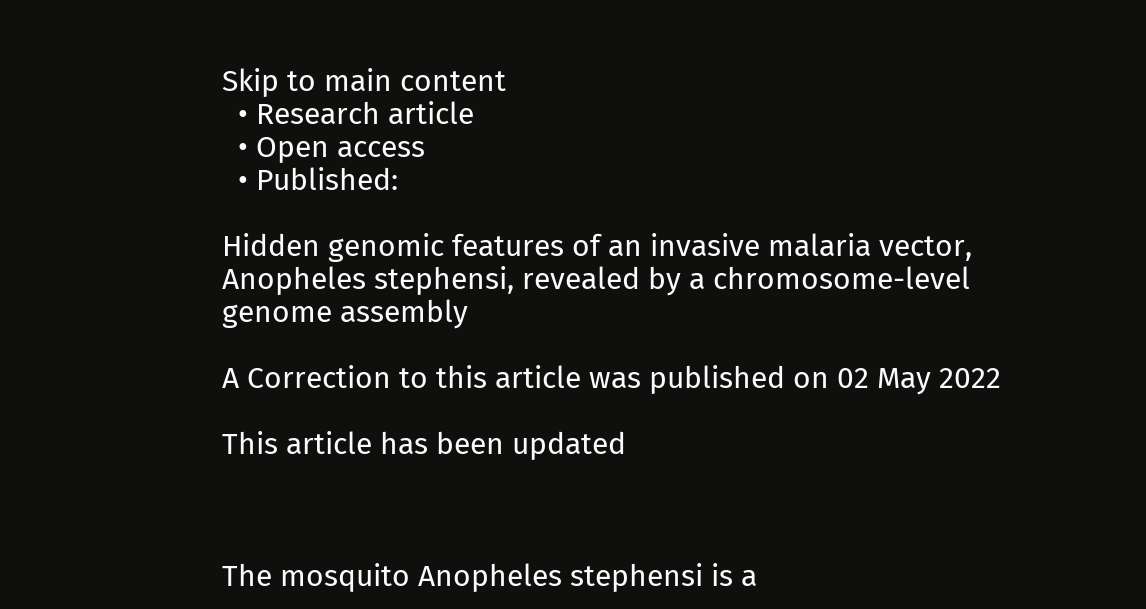Skip to main content
  • Research article
  • Open access
  • Published:

Hidden genomic features of an invasive malaria vector, Anopheles stephensi, revealed by a chromosome-level genome assembly

A Correction to this article was published on 02 May 2022

This article has been updated



The mosquito Anopheles stephensi is a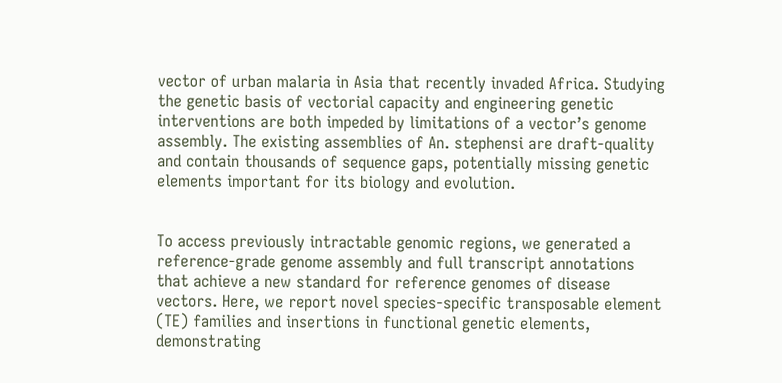vector of urban malaria in Asia that recently invaded Africa. Studying the genetic basis of vectorial capacity and engineering genetic interventions are both impeded by limitations of a vector’s genome assembly. The existing assemblies of An. stephensi are draft-quality and contain thousands of sequence gaps, potentially missing genetic elements important for its biology and evolution.


To access previously intractable genomic regions, we generated a reference-grade genome assembly and full transcript annotations that achieve a new standard for reference genomes of disease vectors. Here, we report novel species-specific transposable element (TE) families and insertions in functional genetic elements, demonstrating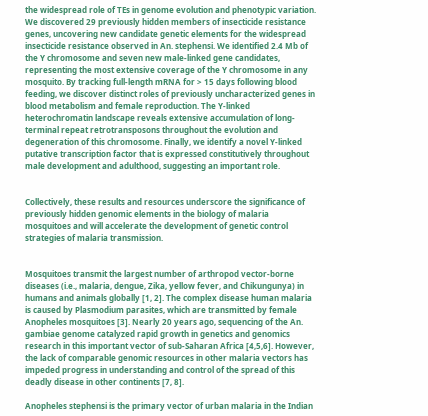the widespread role of TEs in genome evolution and phenotypic variation. We discovered 29 previously hidden members of insecticide resistance genes, uncovering new candidate genetic elements for the widespread insecticide resistance observed in An. stephensi. We identified 2.4 Mb of the Y chromosome and seven new male-linked gene candidates, representing the most extensive coverage of the Y chromosome in any mosquito. By tracking full-length mRNA for > 15 days following blood feeding, we discover distinct roles of previously uncharacterized genes in blood metabolism and female reproduction. The Y-linked heterochromatin landscape reveals extensive accumulation of long-terminal repeat retrotransposons throughout the evolution and degeneration of this chromosome. Finally, we identify a novel Y-linked putative transcription factor that is expressed constitutively throughout male development and adulthood, suggesting an important role.


Collectively, these results and resources underscore the significance of previously hidden genomic elements in the biology of malaria mosquitoes and will accelerate the development of genetic control strategies of malaria transmission.


Mosquitoes transmit the largest number of arthropod vector-borne diseases (i.e., malaria, dengue, Zika, yellow fever, and Chikungunya) in humans and animals globally [1, 2]. The complex disease human malaria is caused by Plasmodium parasites, which are transmitted by female Anopheles mosquitoes [3]. Nearly 20 years ago, sequencing of the An. gambiae genome catalyzed rapid growth in genetics and genomics research in this important vector of sub-Saharan Africa [4,5,6]. However, the lack of comparable genomic resources in other malaria vectors has impeded progress in understanding and control of the spread of this deadly disease in other continents [7, 8].

Anopheles stephensi is the primary vector of urban malaria in the Indian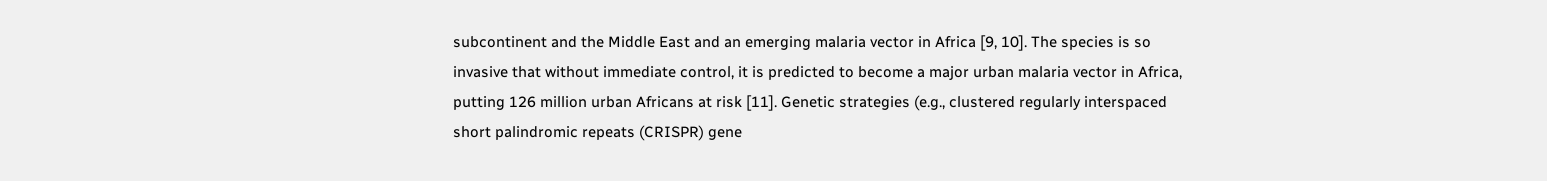subcontinent and the Middle East and an emerging malaria vector in Africa [9, 10]. The species is so invasive that without immediate control, it is predicted to become a major urban malaria vector in Africa, putting 126 million urban Africans at risk [11]. Genetic strategies (e.g., clustered regularly interspaced short palindromic repeats (CRISPR) gene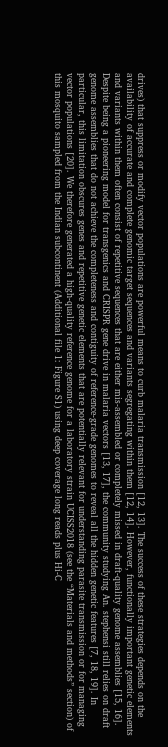drives) that suppress or modify vector populations are powerful means to curb malaria transmission [12, 13]. The success of these strategies depends on the availability of accurate and complete genomic target sequences and variants segregating within them [12, 14]. However, functionally important genetic elements and variants within them often consist of repetitive sequences that are either mis-assembled or completely missed in draft-quality genome assemblies [15, 16]. Despite being a pioneering model for transgenics and CRISPR gene drive in malaria vectors [13, 17], the community studying An. stephensi still relies on draft genome assemblies that do not achieve the completeness and contiguity of reference-grade genomes to reveal all the hidden genetic features [7, 18, 19]. In particular, this limitation obscures genes and repetitive genetic elements that are potentially relevant for understanding parasite transmission or for managing vector populations [20]. We therefore generated a high-quality reference genome for a laboratory strain UCISS2018 (see the “Materials and methods” section) of this mosquito sampled from the Indian subcontinent (Additional file 1: Figure S1) using deep coverage long reads plus Hi-C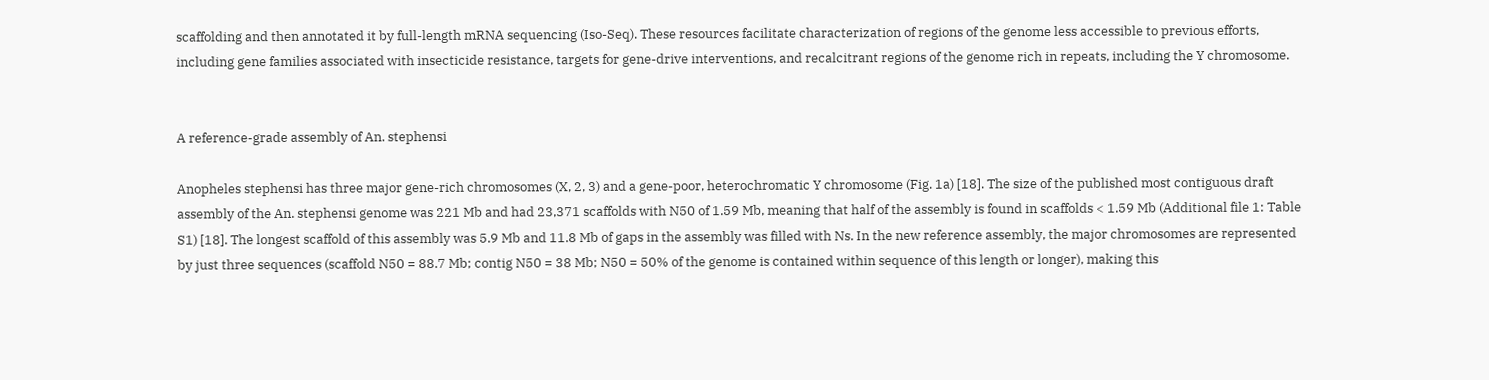scaffolding and then annotated it by full-length mRNA sequencing (Iso-Seq). These resources facilitate characterization of regions of the genome less accessible to previous efforts, including gene families associated with insecticide resistance, targets for gene-drive interventions, and recalcitrant regions of the genome rich in repeats, including the Y chromosome.


A reference-grade assembly of An. stephensi

Anopheles stephensi has three major gene-rich chromosomes (X, 2, 3) and a gene-poor, heterochromatic Y chromosome (Fig. 1a) [18]. The size of the published most contiguous draft assembly of the An. stephensi genome was 221 Mb and had 23,371 scaffolds with N50 of 1.59 Mb, meaning that half of the assembly is found in scaffolds < 1.59 Mb (Additional file 1: Table S1) [18]. The longest scaffold of this assembly was 5.9 Mb and 11.8 Mb of gaps in the assembly was filled with Ns. In the new reference assembly, the major chromosomes are represented by just three sequences (scaffold N50 = 88.7 Mb; contig N50 = 38 Mb; N50 = 50% of the genome is contained within sequence of this length or longer), making this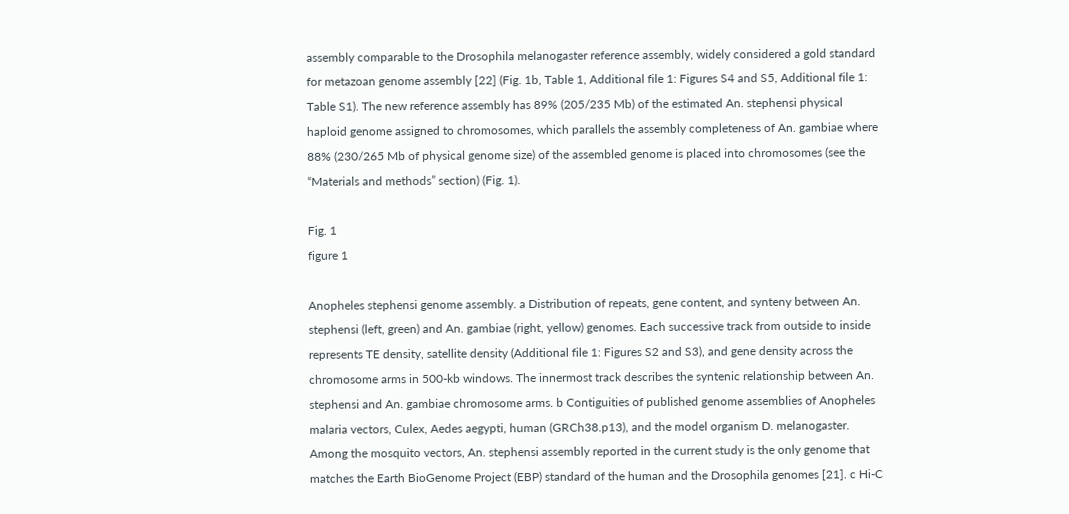assembly comparable to the Drosophila melanogaster reference assembly, widely considered a gold standard for metazoan genome assembly [22] (Fig. 1b, Table 1, Additional file 1: Figures S4 and S5, Additional file 1: Table S1). The new reference assembly has 89% (205/235 Mb) of the estimated An. stephensi physical haploid genome assigned to chromosomes, which parallels the assembly completeness of An. gambiae where 88% (230/265 Mb of physical genome size) of the assembled genome is placed into chromosomes (see the “Materials and methods” section) (Fig. 1).

Fig. 1
figure 1

Anopheles stephensi genome assembly. a Distribution of repeats, gene content, and synteny between An. stephensi (left, green) and An. gambiae (right, yellow) genomes. Each successive track from outside to inside represents TE density, satellite density (Additional file 1: Figures S2 and S3), and gene density across the chromosome arms in 500-kb windows. The innermost track describes the syntenic relationship between An. stephensi and An. gambiae chromosome arms. b Contiguities of published genome assemblies of Anopheles malaria vectors, Culex, Aedes aegypti, human (GRCh38.p13), and the model organism D. melanogaster. Among the mosquito vectors, An. stephensi assembly reported in the current study is the only genome that matches the Earth BioGenome Project (EBP) standard of the human and the Drosophila genomes [21]. c Hi-C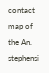contact map of the An. stephensi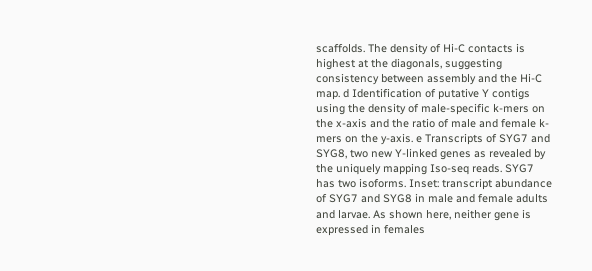scaffolds. The density of Hi-C contacts is highest at the diagonals, suggesting consistency between assembly and the Hi-C map. d Identification of putative Y contigs using the density of male-specific k-mers on the x-axis and the ratio of male and female k-mers on the y-axis. e Transcripts of SYG7 and SYG8, two new Y-linked genes as revealed by the uniquely mapping Iso-seq reads. SYG7 has two isoforms. Inset: transcript abundance of SYG7 and SYG8 in male and female adults and larvae. As shown here, neither gene is expressed in females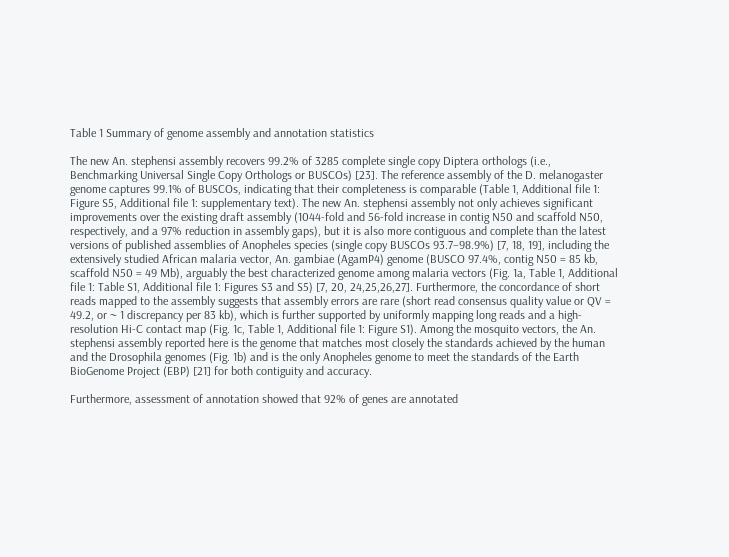Table 1 Summary of genome assembly and annotation statistics

The new An. stephensi assembly recovers 99.2% of 3285 complete single copy Diptera orthologs (i.e., Benchmarking Universal Single Copy Orthologs or BUSCOs) [23]. The reference assembly of the D. melanogaster genome captures 99.1% of BUSCOs, indicating that their completeness is comparable (Table 1, Additional file 1: Figure S5, Additional file 1: supplementary text). The new An. stephensi assembly not only achieves significant improvements over the existing draft assembly (1044-fold and 56-fold increase in contig N50 and scaffold N50, respectively, and a 97% reduction in assembly gaps), but it is also more contiguous and complete than the latest versions of published assemblies of Anopheles species (single copy BUSCOs 93.7–98.9%) [7, 18, 19], including the extensively studied African malaria vector, An. gambiae (AgamP4) genome (BUSCO 97.4%, contig N50 = 85 kb, scaffold N50 = 49 Mb), arguably the best characterized genome among malaria vectors (Fig. 1a, Table 1, Additional file 1: Table S1, Additional file 1: Figures S3 and S5) [7, 20, 24,25,26,27]. Furthermore, the concordance of short reads mapped to the assembly suggests that assembly errors are rare (short read consensus quality value or QV = 49.2, or ~ 1 discrepancy per 83 kb), which is further supported by uniformly mapping long reads and a high-resolution Hi-C contact map (Fig. 1c, Table 1, Additional file 1: Figure S1). Among the mosquito vectors, the An. stephensi assembly reported here is the genome that matches most closely the standards achieved by the human and the Drosophila genomes (Fig. 1b) and is the only Anopheles genome to meet the standards of the Earth BioGenome Project (EBP) [21] for both contiguity and accuracy.

Furthermore, assessment of annotation showed that 92% of genes are annotated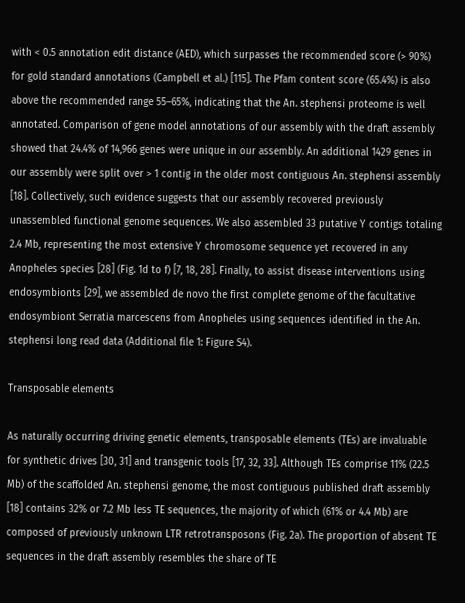with < 0.5 annotation edit distance (AED), which surpasses the recommended score (> 90%) for gold standard annotations (Campbell et al.) [115]. The Pfam content score (65.4%) is also above the recommended range 55–65%, indicating that the An. stephensi proteome is well annotated. Comparison of gene model annotations of our assembly with the draft assembly showed that 24.4% of 14,966 genes were unique in our assembly. An additional 1429 genes in our assembly were split over > 1 contig in the older most contiguous An. stephensi assembly [18]. Collectively, such evidence suggests that our assembly recovered previously unassembled functional genome sequences. We also assembled 33 putative Y contigs totaling 2.4 Mb, representing the most extensive Y chromosome sequence yet recovered in any Anopheles species [28] (Fig. 1d to f) [7, 18, 28]. Finally, to assist disease interventions using endosymbionts [29], we assembled de novo the first complete genome of the facultative endosymbiont Serratia marcescens from Anopheles using sequences identified in the An. stephensi long read data (Additional file 1: Figure S4).

Transposable elements

As naturally occurring driving genetic elements, transposable elements (TEs) are invaluable for synthetic drives [30, 31] and transgenic tools [17, 32, 33]. Although TEs comprise 11% (22.5 Mb) of the scaffolded An. stephensi genome, the most contiguous published draft assembly [18] contains 32% or 7.2 Mb less TE sequences, the majority of which (61% or 4.4 Mb) are composed of previously unknown LTR retrotransposons (Fig. 2a). The proportion of absent TE sequences in the draft assembly resembles the share of TE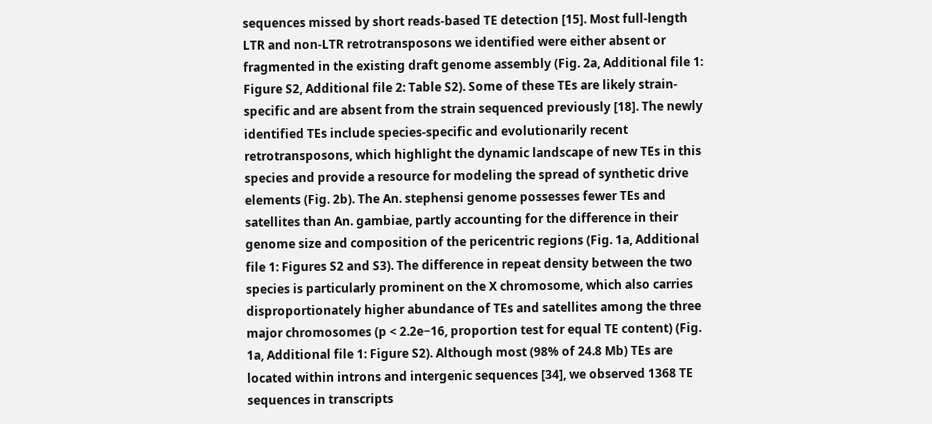sequences missed by short reads-based TE detection [15]. Most full-length LTR and non-LTR retrotransposons we identified were either absent or fragmented in the existing draft genome assembly (Fig. 2a, Additional file 1: Figure S2, Additional file 2: Table S2). Some of these TEs are likely strain-specific and are absent from the strain sequenced previously [18]. The newly identified TEs include species-specific and evolutionarily recent retrotransposons, which highlight the dynamic landscape of new TEs in this species and provide a resource for modeling the spread of synthetic drive elements (Fig. 2b). The An. stephensi genome possesses fewer TEs and satellites than An. gambiae, partly accounting for the difference in their genome size and composition of the pericentric regions (Fig. 1a, Additional file 1: Figures S2 and S3). The difference in repeat density between the two species is particularly prominent on the X chromosome, which also carries disproportionately higher abundance of TEs and satellites among the three major chromosomes (p < 2.2e−16, proportion test for equal TE content) (Fig. 1a, Additional file 1: Figure S2). Although most (98% of 24.8 Mb) TEs are located within introns and intergenic sequences [34], we observed 1368 TE sequences in transcripts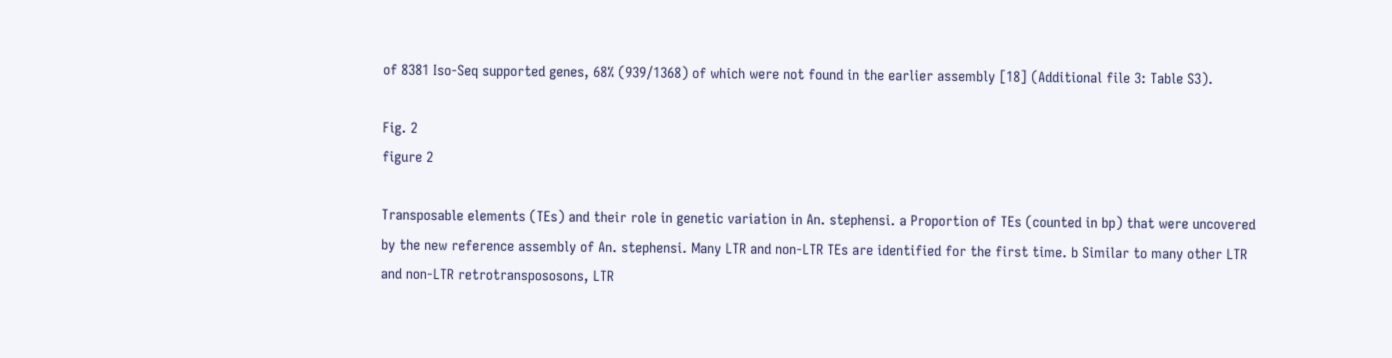of 8381 Iso-Seq supported genes, 68% (939/1368) of which were not found in the earlier assembly [18] (Additional file 3: Table S3).

Fig. 2
figure 2

Transposable elements (TEs) and their role in genetic variation in An. stephensi. a Proportion of TEs (counted in bp) that were uncovered by the new reference assembly of An. stephensi. Many LTR and non-LTR TEs are identified for the first time. b Similar to many other LTR and non-LTR retrotranspososons, LTR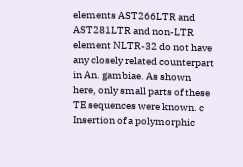elements AST266LTR and AST281LTR and non-LTR element NLTR-32 do not have any closely related counterpart in An. gambiae. As shown here, only small parts of these TE sequences were known. c Insertion of a polymorphic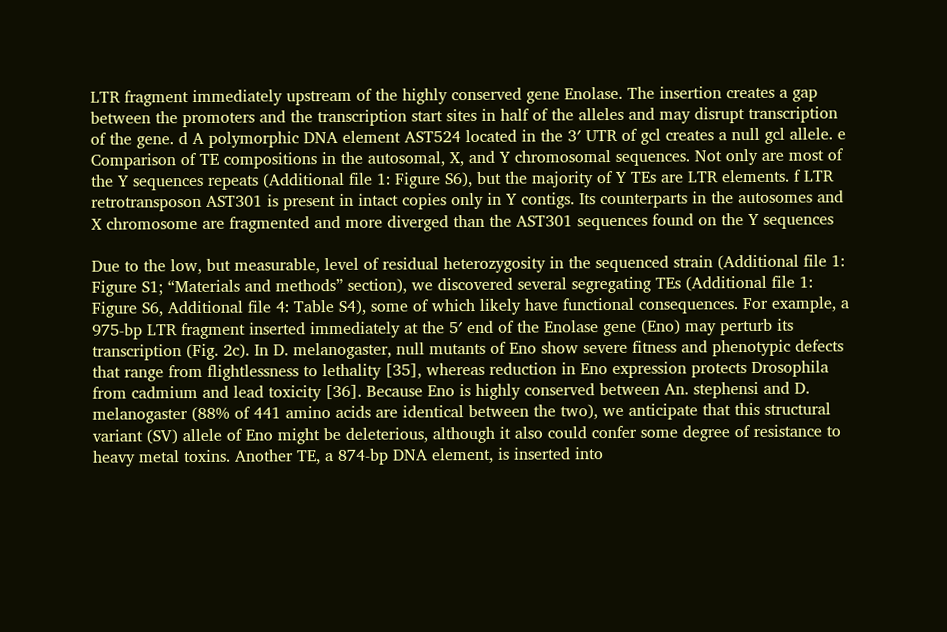LTR fragment immediately upstream of the highly conserved gene Enolase. The insertion creates a gap between the promoters and the transcription start sites in half of the alleles and may disrupt transcription of the gene. d A polymorphic DNA element AST524 located in the 3′ UTR of gcl creates a null gcl allele. e Comparison of TE compositions in the autosomal, X, and Y chromosomal sequences. Not only are most of the Y sequences repeats (Additional file 1: Figure S6), but the majority of Y TEs are LTR elements. f LTR retrotransposon AST301 is present in intact copies only in Y contigs. Its counterparts in the autosomes and X chromosome are fragmented and more diverged than the AST301 sequences found on the Y sequences

Due to the low, but measurable, level of residual heterozygosity in the sequenced strain (Additional file 1: Figure S1; “Materials and methods” section), we discovered several segregating TEs (Additional file 1: Figure S6, Additional file 4: Table S4), some of which likely have functional consequences. For example, a 975-bp LTR fragment inserted immediately at the 5′ end of the Enolase gene (Eno) may perturb its transcription (Fig. 2c). In D. melanogaster, null mutants of Eno show severe fitness and phenotypic defects that range from flightlessness to lethality [35], whereas reduction in Eno expression protects Drosophila from cadmium and lead toxicity [36]. Because Eno is highly conserved between An. stephensi and D. melanogaster (88% of 441 amino acids are identical between the two), we anticipate that this structural variant (SV) allele of Eno might be deleterious, although it also could confer some degree of resistance to heavy metal toxins. Another TE, a 874-bp DNA element, is inserted into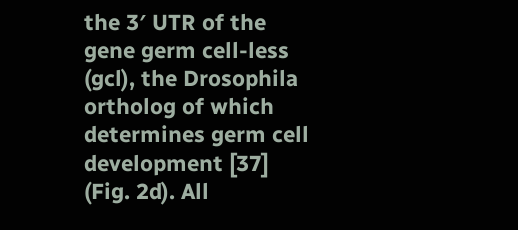the 3′ UTR of the gene germ cell-less (gcl), the Drosophila ortholog of which determines germ cell development [37] (Fig. 2d). All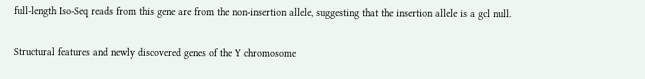full-length Iso-Seq reads from this gene are from the non-insertion allele, suggesting that the insertion allele is a gcl null.

Structural features and newly discovered genes of the Y chromosome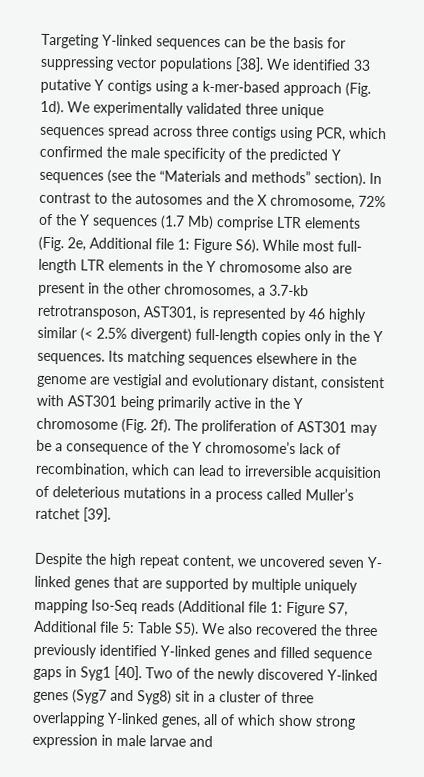Targeting Y-linked sequences can be the basis for suppressing vector populations [38]. We identified 33 putative Y contigs using a k-mer-based approach (Fig. 1d). We experimentally validated three unique sequences spread across three contigs using PCR, which confirmed the male specificity of the predicted Y sequences (see the “Materials and methods” section). In contrast to the autosomes and the X chromosome, 72% of the Y sequences (1.7 Mb) comprise LTR elements (Fig. 2e, Additional file 1: Figure S6). While most full-length LTR elements in the Y chromosome also are present in the other chromosomes, a 3.7-kb retrotransposon, AST301, is represented by 46 highly similar (< 2.5% divergent) full-length copies only in the Y sequences. Its matching sequences elsewhere in the genome are vestigial and evolutionary distant, consistent with AST301 being primarily active in the Y chromosome (Fig. 2f). The proliferation of AST301 may be a consequence of the Y chromosome’s lack of recombination, which can lead to irreversible acquisition of deleterious mutations in a process called Muller’s ratchet [39].

Despite the high repeat content, we uncovered seven Y-linked genes that are supported by multiple uniquely mapping Iso-Seq reads (Additional file 1: Figure S7, Additional file 5: Table S5). We also recovered the three previously identified Y-linked genes and filled sequence gaps in Syg1 [40]. Two of the newly discovered Y-linked genes (Syg7 and Syg8) sit in a cluster of three overlapping Y-linked genes, all of which show strong expression in male larvae and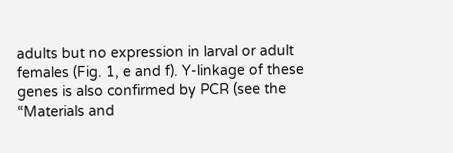adults but no expression in larval or adult females (Fig. 1, e and f). Y-linkage of these genes is also confirmed by PCR (see the “Materials and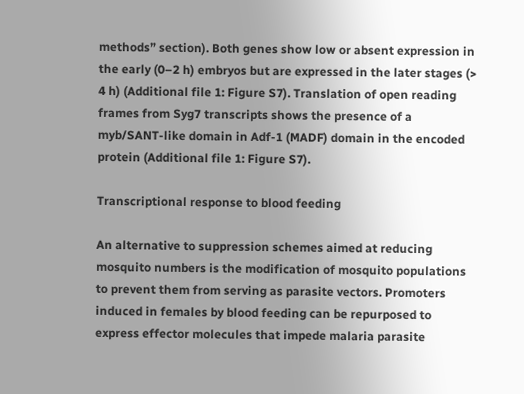methods” section). Both genes show low or absent expression in the early (0–2 h) embryos but are expressed in the later stages (> 4 h) (Additional file 1: Figure S7). Translation of open reading frames from Syg7 transcripts shows the presence of a myb/SANT-like domain in Adf-1 (MADF) domain in the encoded protein (Additional file 1: Figure S7).

Transcriptional response to blood feeding

An alternative to suppression schemes aimed at reducing mosquito numbers is the modification of mosquito populations to prevent them from serving as parasite vectors. Promoters induced in females by blood feeding can be repurposed to express effector molecules that impede malaria parasite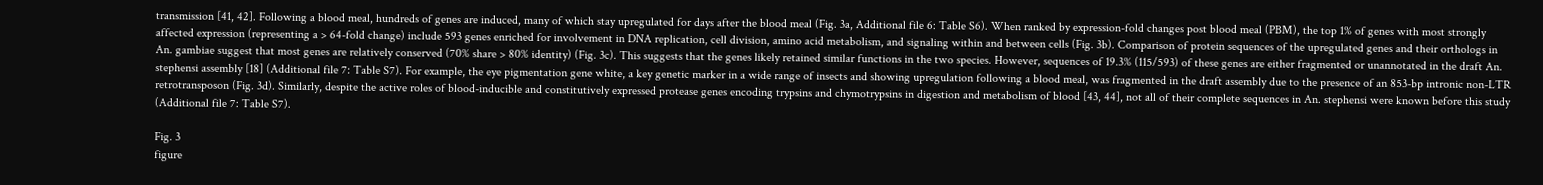transmission [41, 42]. Following a blood meal, hundreds of genes are induced, many of which stay upregulated for days after the blood meal (Fig. 3a, Additional file 6: Table S6). When ranked by expression-fold changes post blood meal (PBM), the top 1% of genes with most strongly affected expression (representing a > 64-fold change) include 593 genes enriched for involvement in DNA replication, cell division, amino acid metabolism, and signaling within and between cells (Fig. 3b). Comparison of protein sequences of the upregulated genes and their orthologs in An. gambiae suggest that most genes are relatively conserved (70% share > 80% identity) (Fig. 3c). This suggests that the genes likely retained similar functions in the two species. However, sequences of 19.3% (115/593) of these genes are either fragmented or unannotated in the draft An. stephensi assembly [18] (Additional file 7: Table S7). For example, the eye pigmentation gene white, a key genetic marker in a wide range of insects and showing upregulation following a blood meal, was fragmented in the draft assembly due to the presence of an 853-bp intronic non-LTR retrotransposon (Fig. 3d). Similarly, despite the active roles of blood-inducible and constitutively expressed protease genes encoding trypsins and chymotrypsins in digestion and metabolism of blood [43, 44], not all of their complete sequences in An. stephensi were known before this study (Additional file 7: Table S7).

Fig. 3
figure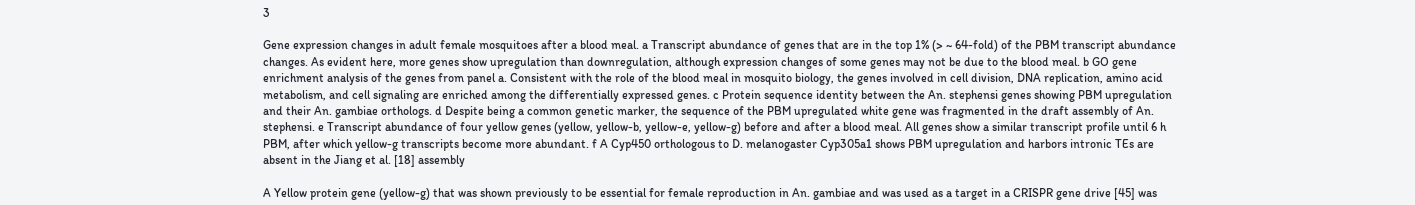3

Gene expression changes in adult female mosquitoes after a blood meal. a Transcript abundance of genes that are in the top 1% (> ~ 64-fold) of the PBM transcript abundance changes. As evident here, more genes show upregulation than downregulation, although expression changes of some genes may not be due to the blood meal. b GO gene enrichment analysis of the genes from panel a. Consistent with the role of the blood meal in mosquito biology, the genes involved in cell division, DNA replication, amino acid metabolism, and cell signaling are enriched among the differentially expressed genes. c Protein sequence identity between the An. stephensi genes showing PBM upregulation and their An. gambiae orthologs. d Despite being a common genetic marker, the sequence of the PBM upregulated white gene was fragmented in the draft assembly of An. stephensi. e Transcript abundance of four yellow genes (yellow, yellow-b, yellow-e, yellow-g) before and after a blood meal. All genes show a similar transcript profile until 6 h PBM, after which yellow-g transcripts become more abundant. f A Cyp450 orthologous to D. melanogaster Cyp305a1 shows PBM upregulation and harbors intronic TEs are absent in the Jiang et al. [18] assembly

A Yellow protein gene (yellow-g) that was shown previously to be essential for female reproduction in An. gambiae and was used as a target in a CRISPR gene drive [45] was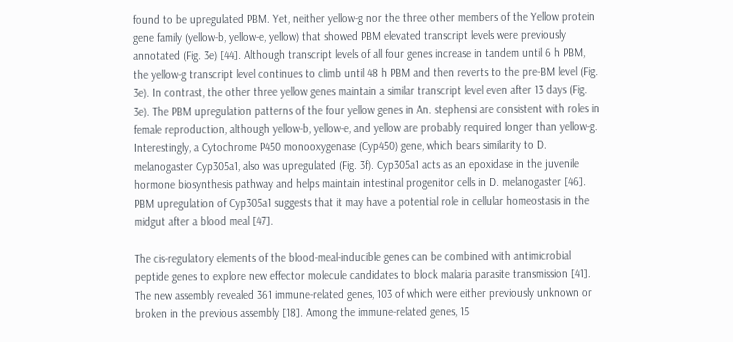found to be upregulated PBM. Yet, neither yellow-g nor the three other members of the Yellow protein gene family (yellow-b, yellow-e, yellow) that showed PBM elevated transcript levels were previously annotated (Fig. 3e) [44]. Although transcript levels of all four genes increase in tandem until 6 h PBM, the yellow-g transcript level continues to climb until 48 h PBM and then reverts to the pre-BM level (Fig. 3e). In contrast, the other three yellow genes maintain a similar transcript level even after 13 days (Fig. 3e). The PBM upregulation patterns of the four yellow genes in An. stephensi are consistent with roles in female reproduction, although yellow-b, yellow-e, and yellow are probably required longer than yellow-g. Interestingly, a Cytochrome P450 monooxygenase (Cyp450) gene, which bears similarity to D. melanogaster Cyp305a1, also was upregulated (Fig. 3f). Cyp305a1 acts as an epoxidase in the juvenile hormone biosynthesis pathway and helps maintain intestinal progenitor cells in D. melanogaster [46]. PBM upregulation of Cyp305a1 suggests that it may have a potential role in cellular homeostasis in the midgut after a blood meal [47].

The cis-regulatory elements of the blood-meal-inducible genes can be combined with antimicrobial peptide genes to explore new effector molecule candidates to block malaria parasite transmission [41]. The new assembly revealed 361 immune-related genes, 103 of which were either previously unknown or broken in the previous assembly [18]. Among the immune-related genes, 15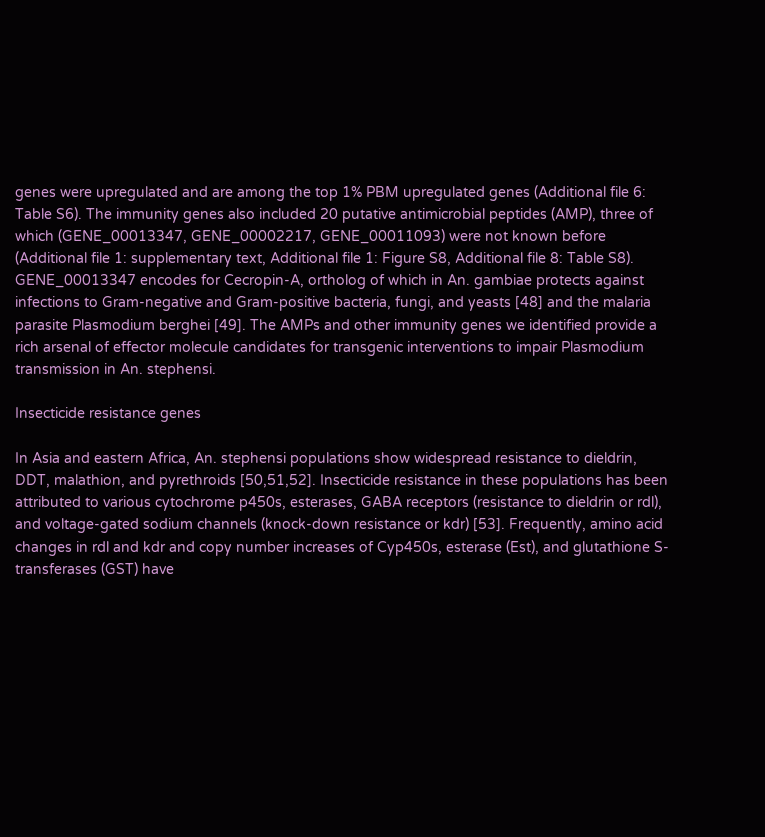genes were upregulated and are among the top 1% PBM upregulated genes (Additional file 6: Table S6). The immunity genes also included 20 putative antimicrobial peptides (AMP), three of which (GENE_00013347, GENE_00002217, GENE_00011093) were not known before (Additional file 1: supplementary text, Additional file 1: Figure S8, Additional file 8: Table S8). GENE_00013347 encodes for Cecropin-A, ortholog of which in An. gambiae protects against infections to Gram-negative and Gram-positive bacteria, fungi, and yeasts [48] and the malaria parasite Plasmodium berghei [49]. The AMPs and other immunity genes we identified provide a rich arsenal of effector molecule candidates for transgenic interventions to impair Plasmodium transmission in An. stephensi.

Insecticide resistance genes

In Asia and eastern Africa, An. stephensi populations show widespread resistance to dieldrin, DDT, malathion, and pyrethroids [50,51,52]. Insecticide resistance in these populations has been attributed to various cytochrome p450s, esterases, GABA receptors (resistance to dieldrin or rdl), and voltage-gated sodium channels (knock-down resistance or kdr) [53]. Frequently, amino acid changes in rdl and kdr and copy number increases of Cyp450s, esterase (Est), and glutathione S-transferases (GST) have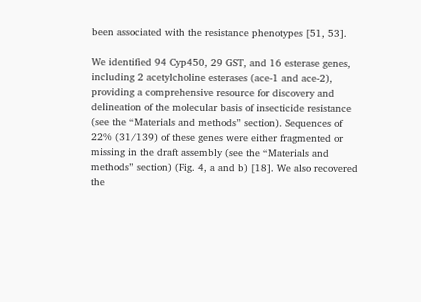been associated with the resistance phenotypes [51, 53].

We identified 94 Cyp450, 29 GST, and 16 esterase genes, including 2 acetylcholine esterases (ace-1 and ace-2), providing a comprehensive resource for discovery and delineation of the molecular basis of insecticide resistance (see the “Materials and methods” section). Sequences of 22% (31/139) of these genes were either fragmented or missing in the draft assembly (see the “Materials and methods” section) (Fig. 4, a and b) [18]. We also recovered the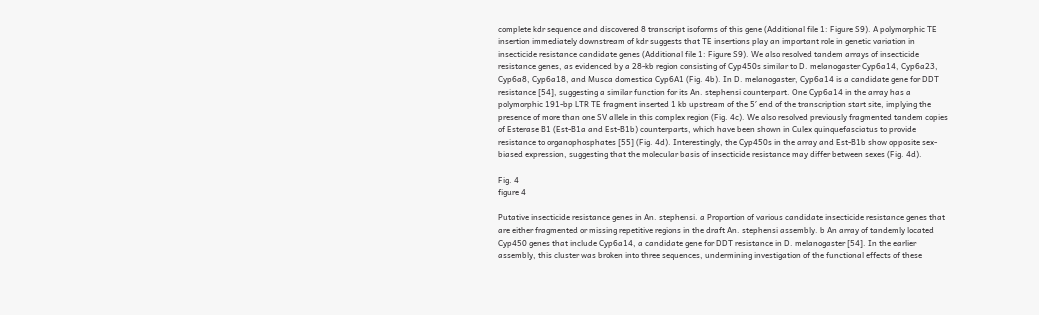complete kdr sequence and discovered 8 transcript isoforms of this gene (Additional file 1: Figure S9). A polymorphic TE insertion immediately downstream of kdr suggests that TE insertions play an important role in genetic variation in insecticide resistance candidate genes (Additional file 1: Figure S9). We also resolved tandem arrays of insecticide resistance genes, as evidenced by a 28-kb region consisting of Cyp450s similar to D. melanogaster Cyp6a14, Cyp6a23, Cyp6a8, Cyp6a18, and Musca domestica Cyp6A1 (Fig. 4b). In D. melanogaster, Cyp6a14 is a candidate gene for DDT resistance [54], suggesting a similar function for its An. stephensi counterpart. One Cyp6a14 in the array has a polymorphic 191-bp LTR TE fragment inserted 1 kb upstream of the 5′ end of the transcription start site, implying the presence of more than one SV allele in this complex region (Fig. 4c). We also resolved previously fragmented tandem copies of Esterase B1 (Est-B1a and Est-B1b) counterparts, which have been shown in Culex quinquefasciatus to provide resistance to organophosphates [55] (Fig. 4d). Interestingly, the Cyp450s in the array and Est-B1b show opposite sex-biased expression, suggesting that the molecular basis of insecticide resistance may differ between sexes (Fig. 4d).

Fig. 4
figure 4

Putative insecticide resistance genes in An. stephensi. a Proportion of various candidate insecticide resistance genes that are either fragmented or missing repetitive regions in the draft An. stephensi assembly. b An array of tandemly located Cyp450 genes that include Cyp6a14, a candidate gene for DDT resistance in D. melanogaster [54]. In the earlier assembly, this cluster was broken into three sequences, undermining investigation of the functional effects of these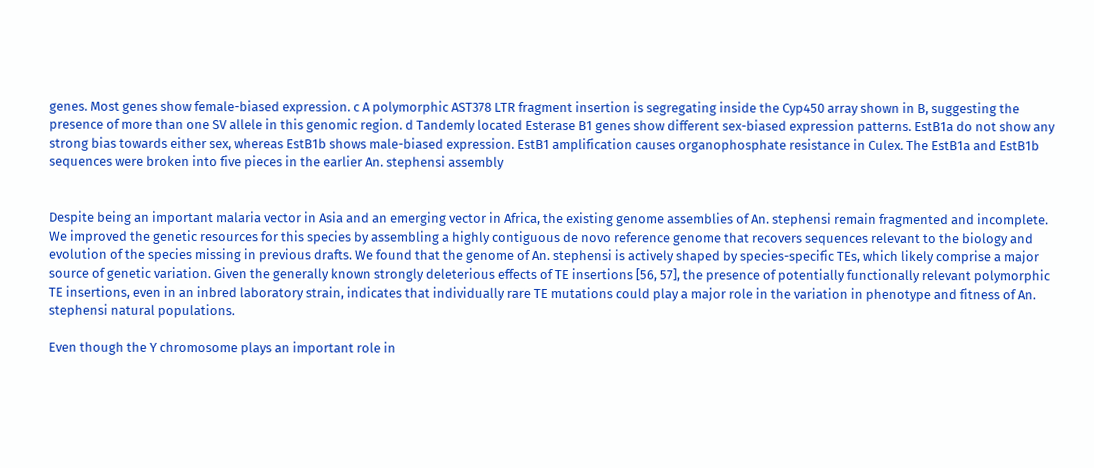genes. Most genes show female-biased expression. c A polymorphic AST378 LTR fragment insertion is segregating inside the Cyp450 array shown in B, suggesting the presence of more than one SV allele in this genomic region. d Tandemly located Esterase B1 genes show different sex-biased expression patterns. EstB1a do not show any strong bias towards either sex, whereas EstB1b shows male-biased expression. EstB1 amplification causes organophosphate resistance in Culex. The EstB1a and EstB1b sequences were broken into five pieces in the earlier An. stephensi assembly


Despite being an important malaria vector in Asia and an emerging vector in Africa, the existing genome assemblies of An. stephensi remain fragmented and incomplete. We improved the genetic resources for this species by assembling a highly contiguous de novo reference genome that recovers sequences relevant to the biology and evolution of the species missing in previous drafts. We found that the genome of An. stephensi is actively shaped by species-specific TEs, which likely comprise a major source of genetic variation. Given the generally known strongly deleterious effects of TE insertions [56, 57], the presence of potentially functionally relevant polymorphic TE insertions, even in an inbred laboratory strain, indicates that individually rare TE mutations could play a major role in the variation in phenotype and fitness of An. stephensi natural populations.

Even though the Y chromosome plays an important role in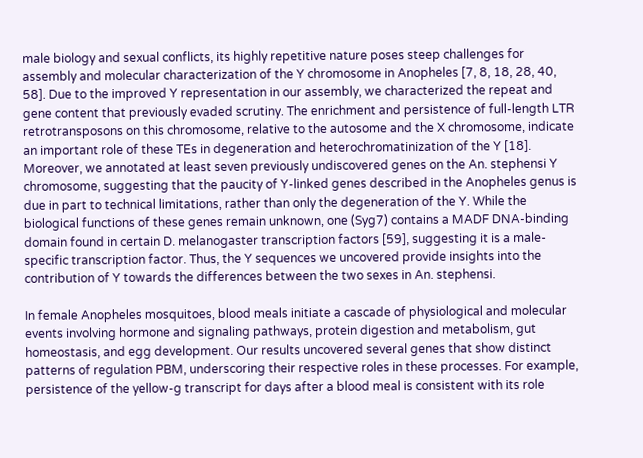male biology and sexual conflicts, its highly repetitive nature poses steep challenges for assembly and molecular characterization of the Y chromosome in Anopheles [7, 8, 18, 28, 40, 58]. Due to the improved Y representation in our assembly, we characterized the repeat and gene content that previously evaded scrutiny. The enrichment and persistence of full-length LTR retrotransposons on this chromosome, relative to the autosome and the X chromosome, indicate an important role of these TEs in degeneration and heterochromatinization of the Y [18]. Moreover, we annotated at least seven previously undiscovered genes on the An. stephensi Y chromosome, suggesting that the paucity of Y-linked genes described in the Anopheles genus is due in part to technical limitations, rather than only the degeneration of the Y. While the biological functions of these genes remain unknown, one (Syg7) contains a MADF DNA-binding domain found in certain D. melanogaster transcription factors [59], suggesting it is a male-specific transcription factor. Thus, the Y sequences we uncovered provide insights into the contribution of Y towards the differences between the two sexes in An. stephensi.

In female Anopheles mosquitoes, blood meals initiate a cascade of physiological and molecular events involving hormone and signaling pathways, protein digestion and metabolism, gut homeostasis, and egg development. Our results uncovered several genes that show distinct patterns of regulation PBM, underscoring their respective roles in these processes. For example, persistence of the yellow-g transcript for days after a blood meal is consistent with its role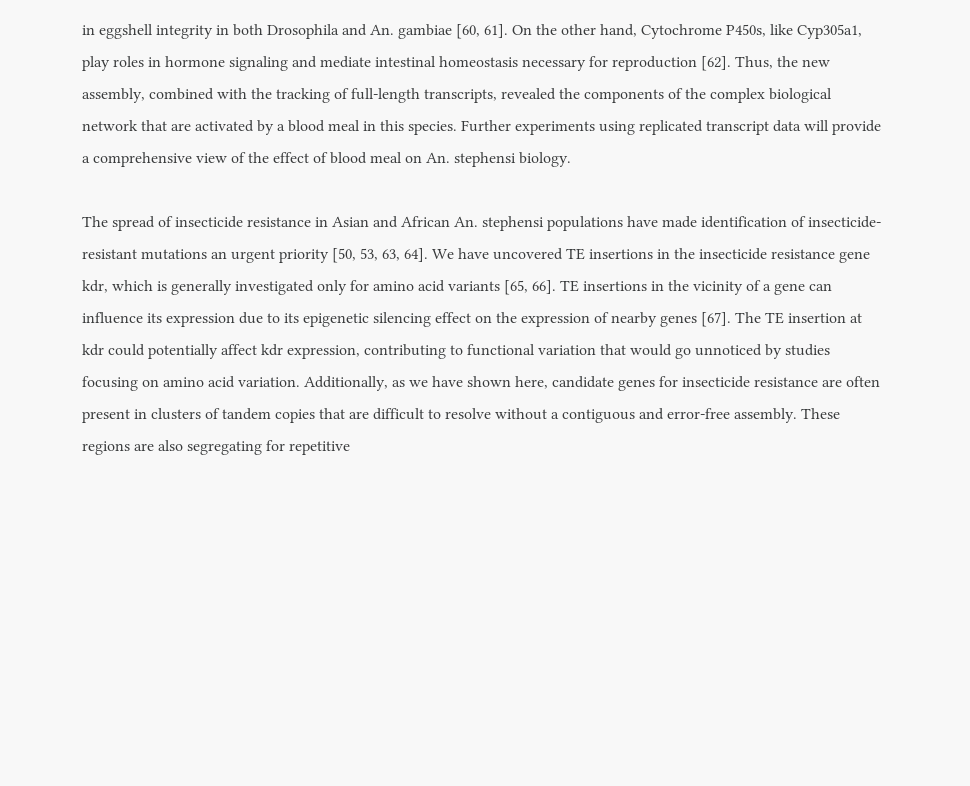in eggshell integrity in both Drosophila and An. gambiae [60, 61]. On the other hand, Cytochrome P450s, like Cyp305a1, play roles in hormone signaling and mediate intestinal homeostasis necessary for reproduction [62]. Thus, the new assembly, combined with the tracking of full-length transcripts, revealed the components of the complex biological network that are activated by a blood meal in this species. Further experiments using replicated transcript data will provide a comprehensive view of the effect of blood meal on An. stephensi biology.

The spread of insecticide resistance in Asian and African An. stephensi populations have made identification of insecticide-resistant mutations an urgent priority [50, 53, 63, 64]. We have uncovered TE insertions in the insecticide resistance gene kdr, which is generally investigated only for amino acid variants [65, 66]. TE insertions in the vicinity of a gene can influence its expression due to its epigenetic silencing effect on the expression of nearby genes [67]. The TE insertion at kdr could potentially affect kdr expression, contributing to functional variation that would go unnoticed by studies focusing on amino acid variation. Additionally, as we have shown here, candidate genes for insecticide resistance are often present in clusters of tandem copies that are difficult to resolve without a contiguous and error-free assembly. These regions are also segregating for repetitive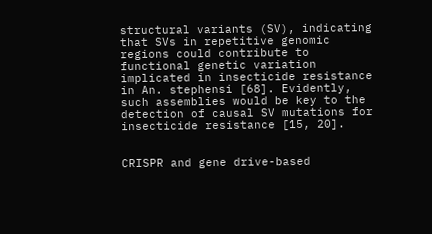structural variants (SV), indicating that SVs in repetitive genomic regions could contribute to functional genetic variation implicated in insecticide resistance in An. stephensi [68]. Evidently, such assemblies would be key to the detection of causal SV mutations for insecticide resistance [15, 20].


CRISPR and gene drive-based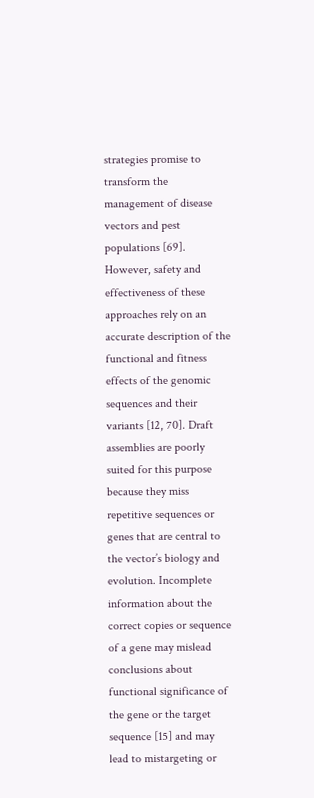strategies promise to transform the management of disease vectors and pest populations [69]. However, safety and effectiveness of these approaches rely on an accurate description of the functional and fitness effects of the genomic sequences and their variants [12, 70]. Draft assemblies are poorly suited for this purpose because they miss repetitive sequences or genes that are central to the vector’s biology and evolution. Incomplete information about the correct copies or sequence of a gene may mislead conclusions about functional significance of the gene or the target sequence [15] and may lead to mistargeting or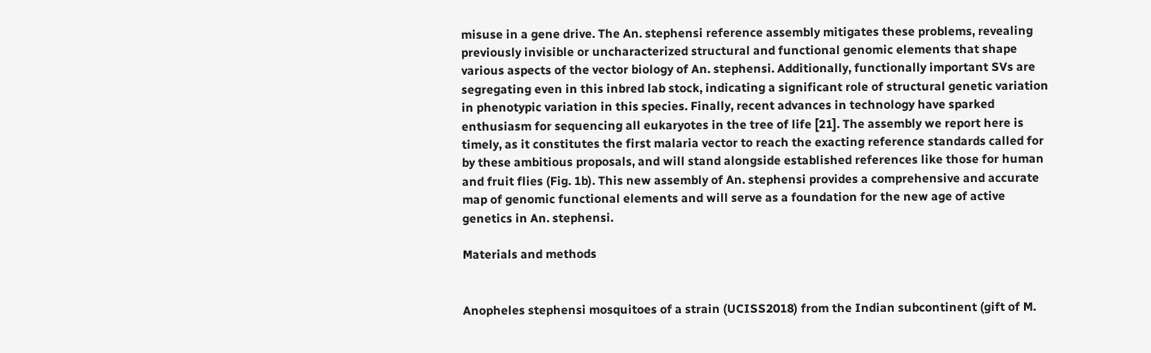misuse in a gene drive. The An. stephensi reference assembly mitigates these problems, revealing previously invisible or uncharacterized structural and functional genomic elements that shape various aspects of the vector biology of An. stephensi. Additionally, functionally important SVs are segregating even in this inbred lab stock, indicating a significant role of structural genetic variation in phenotypic variation in this species. Finally, recent advances in technology have sparked enthusiasm for sequencing all eukaryotes in the tree of life [21]. The assembly we report here is timely, as it constitutes the first malaria vector to reach the exacting reference standards called for by these ambitious proposals, and will stand alongside established references like those for human and fruit flies (Fig. 1b). This new assembly of An. stephensi provides a comprehensive and accurate map of genomic functional elements and will serve as a foundation for the new age of active genetics in An. stephensi.

Materials and methods


Anopheles stephensi mosquitoes of a strain (UCISS2018) from the Indian subcontinent (gift of M.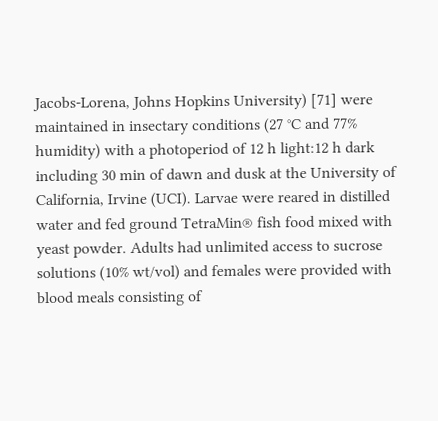Jacobs-Lorena, Johns Hopkins University) [71] were maintained in insectary conditions (27 °C and 77% humidity) with a photoperiod of 12 h light:12 h dark including 30 min of dawn and dusk at the University of California, Irvine (UCI). Larvae were reared in distilled water and fed ground TetraMin® fish food mixed with yeast powder. Adults had unlimited access to sucrose solutions (10% wt/vol) and females were provided with blood meals consisting of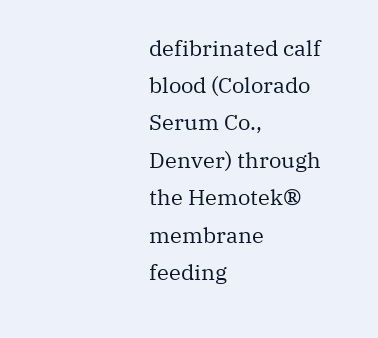defibrinated calf blood (Colorado Serum Co., Denver) through the Hemotek® membrane feeding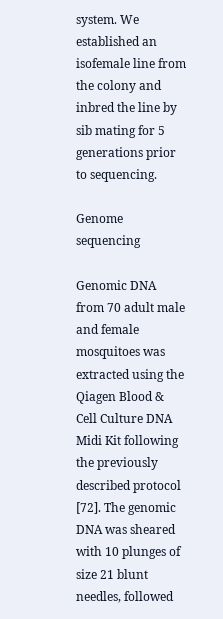system. We established an isofemale line from the colony and inbred the line by sib mating for 5 generations prior to sequencing.

Genome sequencing

Genomic DNA from 70 adult male and female mosquitoes was extracted using the Qiagen Blood & Cell Culture DNA Midi Kit following the previously described protocol [72]. The genomic DNA was sheared with 10 plunges of size 21 blunt needles, followed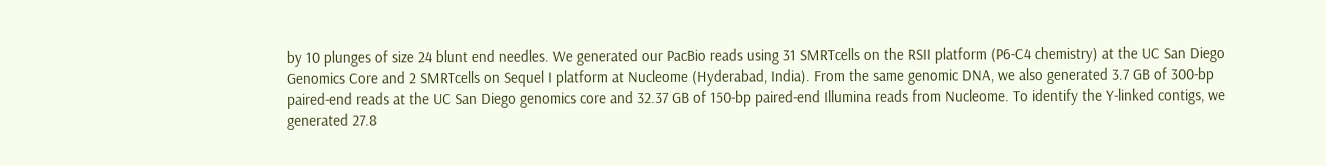by 10 plunges of size 24 blunt end needles. We generated our PacBio reads using 31 SMRTcells on the RSII platform (P6-C4 chemistry) at the UC San Diego Genomics Core and 2 SMRTcells on Sequel I platform at Nucleome (Hyderabad, India). From the same genomic DNA, we also generated 3.7 GB of 300-bp paired-end reads at the UC San Diego genomics core and 32.37 GB of 150-bp paired-end Illumina reads from Nucleome. To identify the Y-linked contigs, we generated 27.8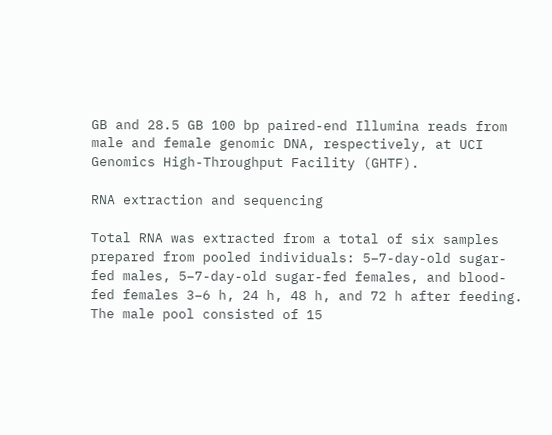GB and 28.5 GB 100 bp paired-end Illumina reads from male and female genomic DNA, respectively, at UCI Genomics High-Throughput Facility (GHTF).

RNA extraction and sequencing

Total RNA was extracted from a total of six samples prepared from pooled individuals: 5–7-day-old sugar-fed males, 5–7-day-old sugar-fed females, and blood-fed females 3–6 h, 24 h, 48 h, and 72 h after feeding. The male pool consisted of 15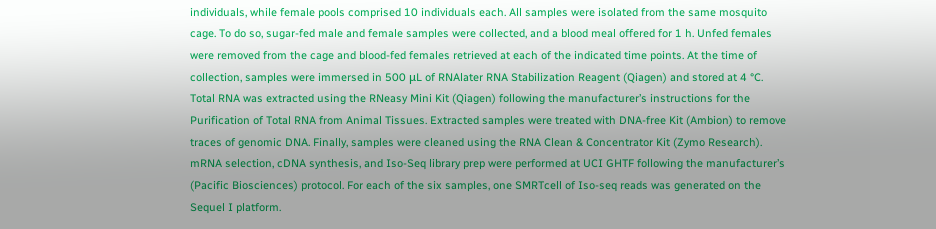individuals, while female pools comprised 10 individuals each. All samples were isolated from the same mosquito cage. To do so, sugar-fed male and female samples were collected, and a blood meal offered for 1 h. Unfed females were removed from the cage and blood-fed females retrieved at each of the indicated time points. At the time of collection, samples were immersed in 500 μL of RNAlater RNA Stabilization Reagent (Qiagen) and stored at 4 °C. Total RNA was extracted using the RNeasy Mini Kit (Qiagen) following the manufacturer’s instructions for the Purification of Total RNA from Animal Tissues. Extracted samples were treated with DNA-free Kit (Ambion) to remove traces of genomic DNA. Finally, samples were cleaned using the RNA Clean & Concentrator Kit (Zymo Research). mRNA selection, cDNA synthesis, and Iso-Seq library prep were performed at UCI GHTF following the manufacturer’s (Pacific Biosciences) protocol. For each of the six samples, one SMRTcell of Iso-seq reads was generated on the Sequel I platform.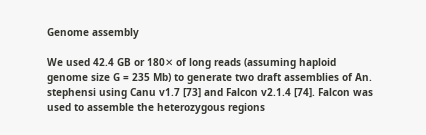Genome assembly

We used 42.4 GB or 180✕ of long reads (assuming haploid genome size G = 235 Mb) to generate two draft assemblies of An. stephensi using Canu v1.7 [73] and Falcon v2.1.4 [74]. Falcon was used to assemble the heterozygous regions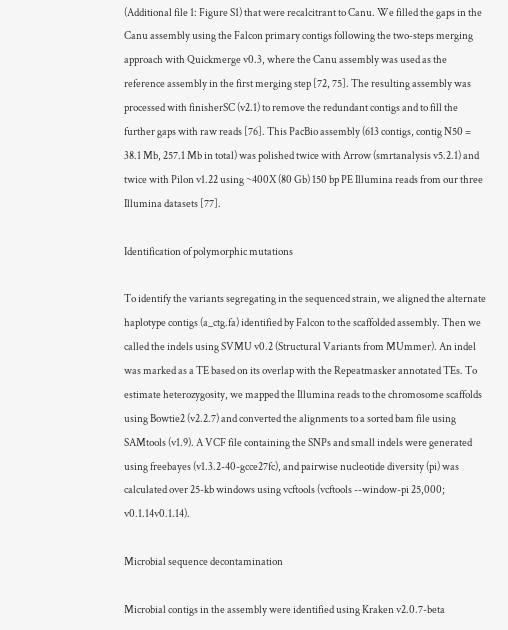(Additional file 1: Figure S1) that were recalcitrant to Canu. We filled the gaps in the Canu assembly using the Falcon primary contigs following the two-steps merging approach with Quickmerge v0.3, where the Canu assembly was used as the reference assembly in the first merging step [72, 75]. The resulting assembly was processed with finisherSC (v2.1) to remove the redundant contigs and to fill the further gaps with raw reads [76]. This PacBio assembly (613 contigs, contig N50 = 38.1 Mb, 257.1 Mb in total) was polished twice with Arrow (smrtanalysis v5.2.1) and twice with Pilon v1.22 using ~400X (80 Gb) 150 bp PE Illumina reads from our three Illumina datasets [77].

Identification of polymorphic mutations

To identify the variants segregating in the sequenced strain, we aligned the alternate haplotype contigs (a_ctg.fa) identified by Falcon to the scaffolded assembly. Then we called the indels using SVMU v0.2 (Structural Variants from MUmmer). An indel was marked as a TE based on its overlap with the Repeatmasker annotated TEs. To estimate heterozygosity, we mapped the Illumina reads to the chromosome scaffolds using Bowtie2 (v2.2.7) and converted the alignments to a sorted bam file using SAMtools (v1.9). A VCF file containing the SNPs and small indels were generated using freebayes (v1.3.2-40-gcce27fc), and pairwise nucleotide diversity (pi) was calculated over 25-kb windows using vcftools (vcftools --window-pi 25,000; v0.1.14v0.1.14).

Microbial sequence decontamination

Microbial contigs in the assembly were identified using Kraken v2.0.7-beta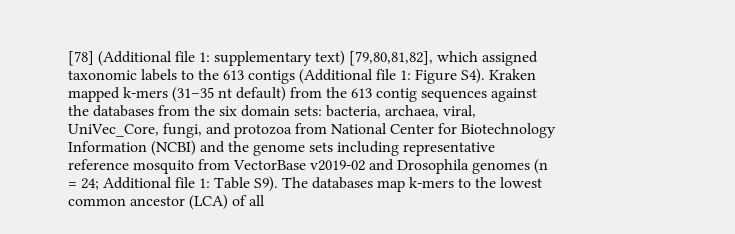[78] (Additional file 1: supplementary text) [79,80,81,82], which assigned taxonomic labels to the 613 contigs (Additional file 1: Figure S4). Kraken mapped k-mers (31–35 nt default) from the 613 contig sequences against the databases from the six domain sets: bacteria, archaea, viral, UniVec_Core, fungi, and protozoa from National Center for Biotechnology Information (NCBI) and the genome sets including representative reference mosquito from VectorBase v2019-02 and Drosophila genomes (n = 24; Additional file 1: Table S9). The databases map k-mers to the lowest common ancestor (LCA) of all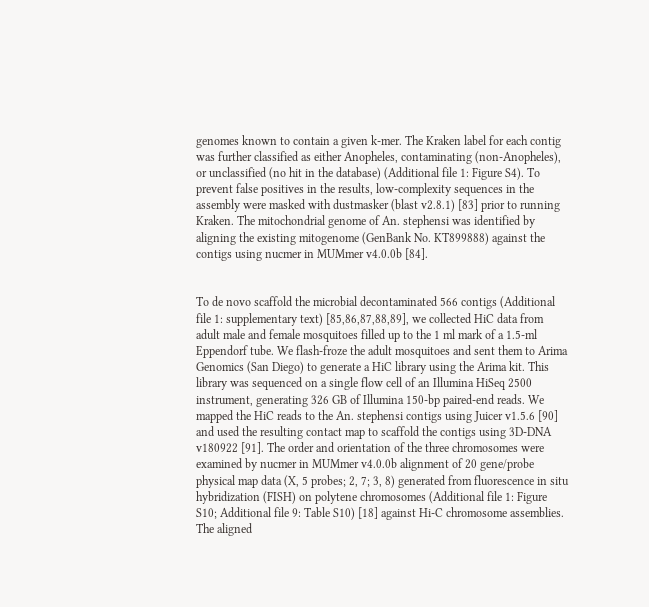genomes known to contain a given k-mer. The Kraken label for each contig was further classified as either Anopheles, contaminating (non-Anopheles), or unclassified (no hit in the database) (Additional file 1: Figure S4). To prevent false positives in the results, low-complexity sequences in the assembly were masked with dustmasker (blast v2.8.1) [83] prior to running Kraken. The mitochondrial genome of An. stephensi was identified by aligning the existing mitogenome (GenBank No. KT899888) against the contigs using nucmer in MUMmer v4.0.0b [84].


To de novo scaffold the microbial decontaminated 566 contigs (Additional file 1: supplementary text) [85,86,87,88,89], we collected HiC data from adult male and female mosquitoes filled up to the 1 ml mark of a 1.5-ml Eppendorf tube. We flash-froze the adult mosquitoes and sent them to Arima Genomics (San Diego) to generate a HiC library using the Arima kit. This library was sequenced on a single flow cell of an Illumina HiSeq 2500 instrument, generating 326 GB of Illumina 150-bp paired-end reads. We mapped the HiC reads to the An. stephensi contigs using Juicer v1.5.6 [90] and used the resulting contact map to scaffold the contigs using 3D-DNA v180922 [91]. The order and orientation of the three chromosomes were examined by nucmer in MUMmer v4.0.0b alignment of 20 gene/probe physical map data (X, 5 probes; 2, 7; 3, 8) generated from fluorescence in situ hybridization (FISH) on polytene chromosomes (Additional file 1: Figure S10; Additional file 9: Table S10) [18] against Hi-C chromosome assemblies. The aligned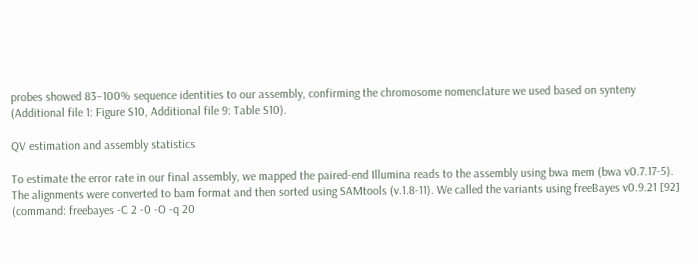probes showed 83–100% sequence identities to our assembly, confirming the chromosome nomenclature we used based on synteny (Additional file 1: Figure S10, Additional file 9: Table S10).

QV estimation and assembly statistics

To estimate the error rate in our final assembly, we mapped the paired-end Illumina reads to the assembly using bwa mem (bwa v0.7.17-5). The alignments were converted to bam format and then sorted using SAMtools (v.1.8-11). We called the variants using freeBayes v0.9.21 [92] (command: freebayes -C 2 -0 -O -q 20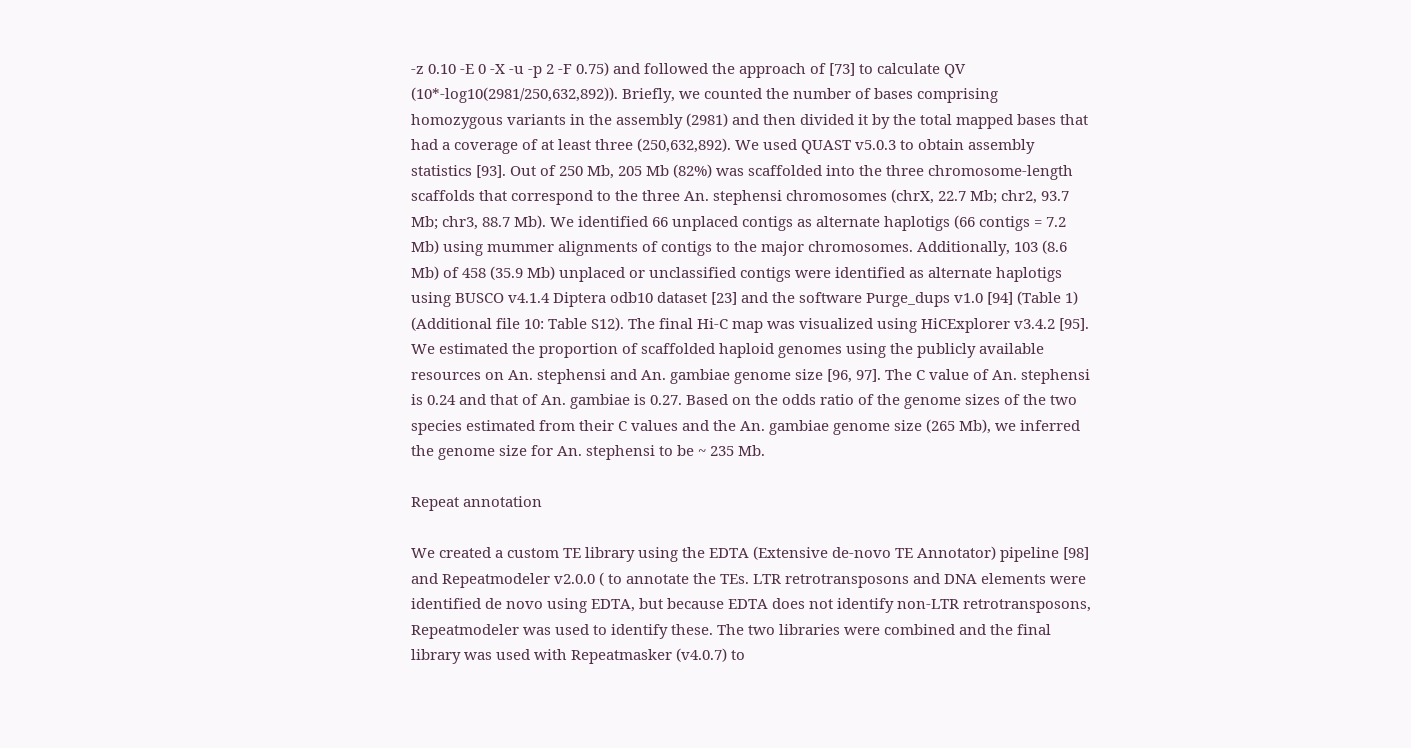-z 0.10 -E 0 -X -u -p 2 -F 0.75) and followed the approach of [73] to calculate QV (10*-log10(2981/250,632,892)). Briefly, we counted the number of bases comprising homozygous variants in the assembly (2981) and then divided it by the total mapped bases that had a coverage of at least three (250,632,892). We used QUAST v5.0.3 to obtain assembly statistics [93]. Out of 250 Mb, 205 Mb (82%) was scaffolded into the three chromosome-length scaffolds that correspond to the three An. stephensi chromosomes (chrX, 22.7 Mb; chr2, 93.7 Mb; chr3, 88.7 Mb). We identified 66 unplaced contigs as alternate haplotigs (66 contigs = 7.2 Mb) using mummer alignments of contigs to the major chromosomes. Additionally, 103 (8.6 Mb) of 458 (35.9 Mb) unplaced or unclassified contigs were identified as alternate haplotigs using BUSCO v4.1.4 Diptera odb10 dataset [23] and the software Purge_dups v1.0 [94] (Table 1) (Additional file 10: Table S12). The final Hi-C map was visualized using HiCExplorer v3.4.2 [95]. We estimated the proportion of scaffolded haploid genomes using the publicly available resources on An. stephensi and An. gambiae genome size [96, 97]. The C value of An. stephensi is 0.24 and that of An. gambiae is 0.27. Based on the odds ratio of the genome sizes of the two species estimated from their C values and the An. gambiae genome size (265 Mb), we inferred the genome size for An. stephensi to be ~ 235 Mb.

Repeat annotation

We created a custom TE library using the EDTA (Extensive de-novo TE Annotator) pipeline [98] and Repeatmodeler v2.0.0 ( to annotate the TEs. LTR retrotransposons and DNA elements were identified de novo using EDTA, but because EDTA does not identify non-LTR retrotransposons, Repeatmodeler was used to identify these. The two libraries were combined and the final library was used with Repeatmasker (v4.0.7) to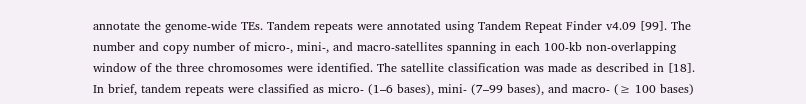annotate the genome-wide TEs. Tandem repeats were annotated using Tandem Repeat Finder v4.09 [99]. The number and copy number of micro-, mini-, and macro-satellites spanning in each 100-kb non-overlapping window of the three chromosomes were identified. The satellite classification was made as described in [18]. In brief, tandem repeats were classified as micro- (1–6 bases), mini- (7–99 bases), and macro- (≥ 100 bases)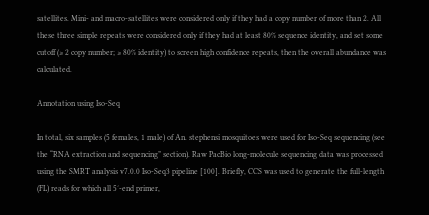satellites. Mini- and macro-satellites were considered only if they had a copy number of more than 2. All these three simple repeats were considered only if they had at least 80% sequence identity, and set some cutoff (≥ 2 copy number; ≥ 80% identity) to screen high confidence repeats, then the overall abundance was calculated.

Annotation using Iso-Seq

In total, six samples (5 females, 1 male) of An. stephensi mosquitoes were used for Iso-Seq sequencing (see the “RNA extraction and sequencing” section). Raw PacBio long-molecule sequencing data was processed using the SMRT analysis v7.0.0 Iso-Seq3 pipeline [100]. Briefly, CCS was used to generate the full-length (FL) reads for which all 5′-end primer,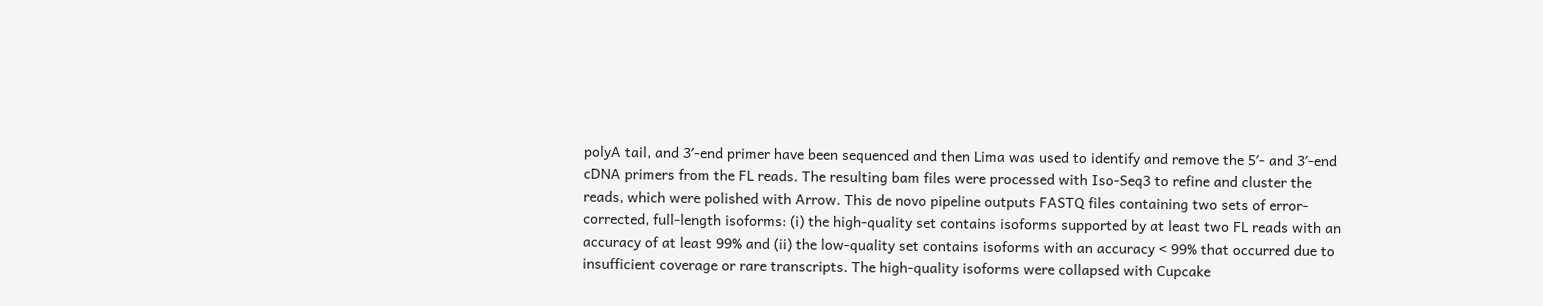polyA tail, and 3′-end primer have been sequenced and then Lima was used to identify and remove the 5′- and 3′-end cDNA primers from the FL reads. The resulting bam files were processed with Iso-Seq3 to refine and cluster the reads, which were polished with Arrow. This de novo pipeline outputs FASTQ files containing two sets of error-corrected, full-length isoforms: (i) the high-quality set contains isoforms supported by at least two FL reads with an accuracy of at least 99% and (ii) the low-quality set contains isoforms with an accuracy < 99% that occurred due to insufficient coverage or rare transcripts. The high-quality isoforms were collapsed with Cupcake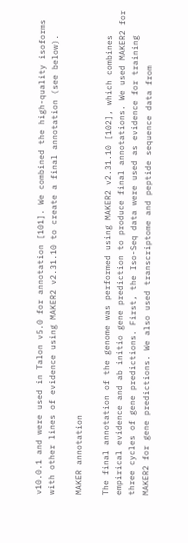v10.0.1 and were used in Talon v5.0 for annotation [101]. We combined the high-quality isoforms with other lines of evidence using MAKER2 v2.31.10 to create a final annotation (see below).

MAKER annotation

The final annotation of the genome was performed using MAKER2 v2.31.10 [102], which combines empirical evidence and ab initio gene prediction to produce final annotations. We used MAKER2 for three cycles of gene predictions. First, the Iso-Seq data were used as evidence for training MAKER2 for gene predictions. We also used transcriptome and peptide sequence data from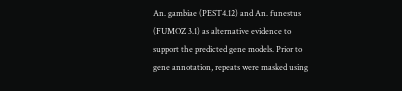An. gambiae (PEST4.12) and An. funestus (FUMOZ 3.1) as alternative evidence to support the predicted gene models. Prior to gene annotation, repeats were masked using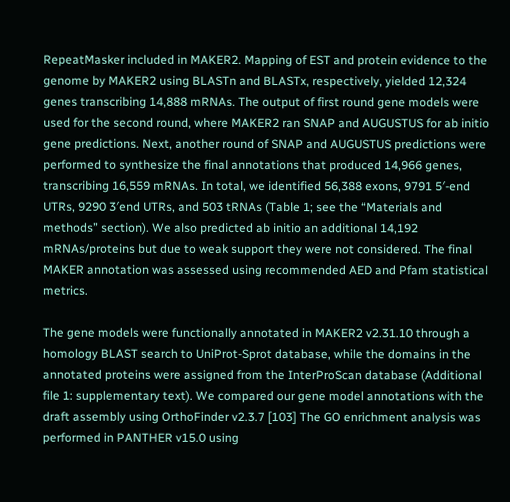RepeatMasker included in MAKER2. Mapping of EST and protein evidence to the genome by MAKER2 using BLASTn and BLASTx, respectively, yielded 12,324 genes transcribing 14,888 mRNAs. The output of first round gene models were used for the second round, where MAKER2 ran SNAP and AUGUSTUS for ab initio gene predictions. Next, another round of SNAP and AUGUSTUS predictions were performed to synthesize the final annotations that produced 14,966 genes, transcribing 16,559 mRNAs. In total, we identified 56,388 exons, 9791 5′-end UTRs, 9290 3′end UTRs, and 503 tRNAs (Table 1; see the “Materials and methods” section). We also predicted ab initio an additional 14,192 mRNAs/proteins but due to weak support they were not considered. The final MAKER annotation was assessed using recommended AED and Pfam statistical metrics.

The gene models were functionally annotated in MAKER2 v2.31.10 through a homology BLAST search to UniProt-Sprot database, while the domains in the annotated proteins were assigned from the InterProScan database (Additional file 1: supplementary text). We compared our gene model annotations with the draft assembly using OrthoFinder v2.3.7 [103] The GO enrichment analysis was performed in PANTHER v15.0 using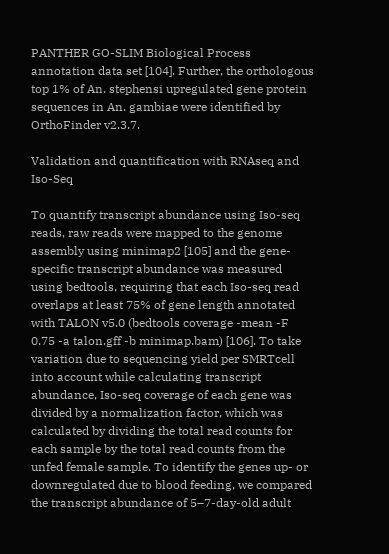PANTHER GO-SLIM Biological Process annotation data set [104]. Further, the orthologous top 1% of An. stephensi upregulated gene protein sequences in An. gambiae were identified by OrthoFinder v2.3.7.

Validation and quantification with RNAseq and Iso-Seq

To quantify transcript abundance using Iso-seq reads, raw reads were mapped to the genome assembly using minimap2 [105] and the gene-specific transcript abundance was measured using bedtools, requiring that each Iso-seq read overlaps at least 75% of gene length annotated with TALON v5.0 (bedtools coverage -mean -F 0.75 -a talon.gff -b minimap.bam) [106]. To take variation due to sequencing yield per SMRTcell into account while calculating transcript abundance, Iso-seq coverage of each gene was divided by a normalization factor, which was calculated by dividing the total read counts for each sample by the total read counts from the unfed female sample. To identify the genes up- or downregulated due to blood feeding, we compared the transcript abundance of 5–7-day-old adult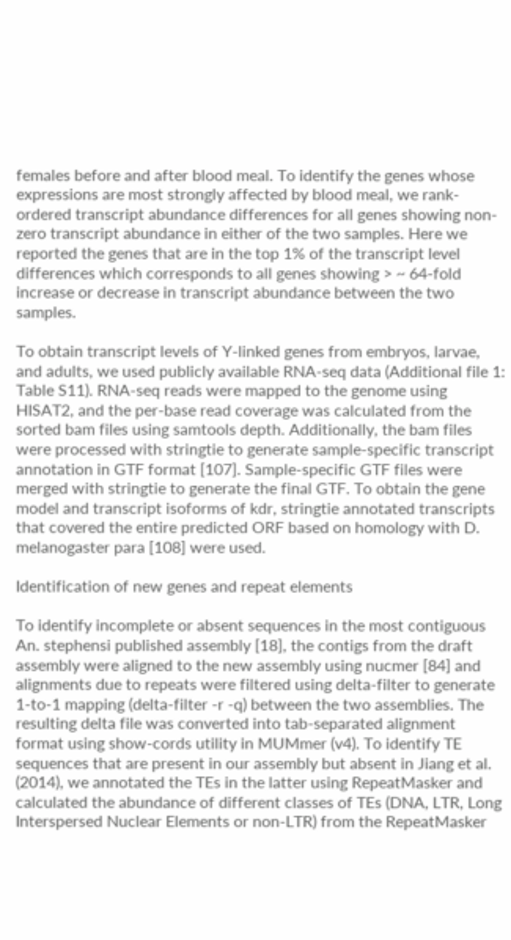females before and after blood meal. To identify the genes whose expressions are most strongly affected by blood meal, we rank-ordered transcript abundance differences for all genes showing non-zero transcript abundance in either of the two samples. Here we reported the genes that are in the top 1% of the transcript level differences which corresponds to all genes showing > ~ 64-fold increase or decrease in transcript abundance between the two samples.

To obtain transcript levels of Y-linked genes from embryos, larvae, and adults, we used publicly available RNA-seq data (Additional file 1: Table S11). RNA-seq reads were mapped to the genome using HISAT2, and the per-base read coverage was calculated from the sorted bam files using samtools depth. Additionally, the bam files were processed with stringtie to generate sample-specific transcript annotation in GTF format [107]. Sample-specific GTF files were merged with stringtie to generate the final GTF. To obtain the gene model and transcript isoforms of kdr, stringtie annotated transcripts that covered the entire predicted ORF based on homology with D. melanogaster para [108] were used.

Identification of new genes and repeat elements

To identify incomplete or absent sequences in the most contiguous An. stephensi published assembly [18], the contigs from the draft assembly were aligned to the new assembly using nucmer [84] and alignments due to repeats were filtered using delta-filter to generate 1-to-1 mapping (delta-filter -r -q) between the two assemblies. The resulting delta file was converted into tab-separated alignment format using show-cords utility in MUMmer (v4). To identify TE sequences that are present in our assembly but absent in Jiang et al. (2014), we annotated the TEs in the latter using RepeatMasker and calculated the abundance of different classes of TEs (DNA, LTR, Long Interspersed Nuclear Elements or non-LTR) from the RepeatMasker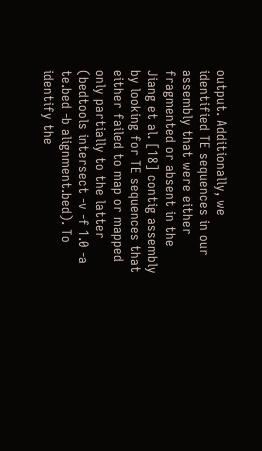output. Additionally, we identified TE sequences in our assembly that were either fragmented or absent in the Jiang et al. [18] contig assembly by looking for TE sequences that either failed to map or mapped only partially to the latter (bedtools intersect -v -f 1.0 -a te.bed -b alignment.bed). To identify the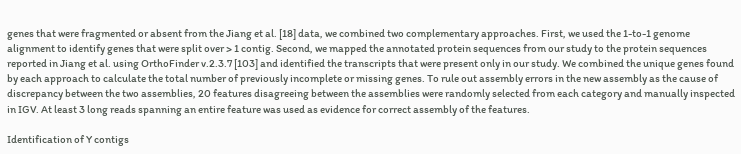genes that were fragmented or absent from the Jiang et al. [18] data, we combined two complementary approaches. First, we used the 1-to-1 genome alignment to identify genes that were split over > 1 contig. Second, we mapped the annotated protein sequences from our study to the protein sequences reported in Jiang et al. using OrthoFinder v.2.3.7 [103] and identified the transcripts that were present only in our study. We combined the unique genes found by each approach to calculate the total number of previously incomplete or missing genes. To rule out assembly errors in the new assembly as the cause of discrepancy between the two assemblies, 20 features disagreeing between the assemblies were randomly selected from each category and manually inspected in IGV. At least 3 long reads spanning an entire feature was used as evidence for correct assembly of the features.

Identification of Y contigs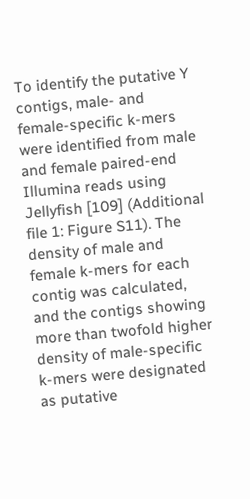To identify the putative Y contigs, male- and female-specific k-mers were identified from male and female paired-end Illumina reads using Jellyfish [109] (Additional file 1: Figure S11). The density of male and female k-mers for each contig was calculated, and the contigs showing more than twofold higher density of male-specific k-mers were designated as putative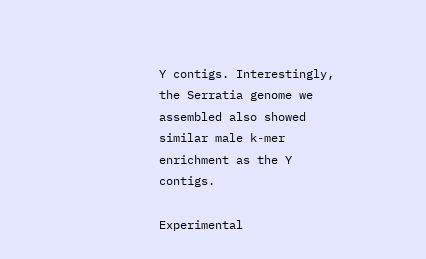Y contigs. Interestingly, the Serratia genome we assembled also showed similar male k-mer enrichment as the Y contigs.

Experimental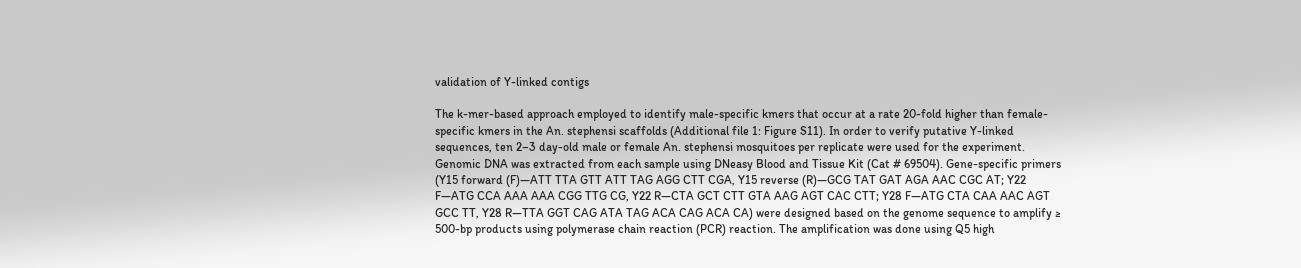validation of Y-linked contigs

The k-mer-based approach employed to identify male-specific kmers that occur at a rate 20-fold higher than female-specific kmers in the An. stephensi scaffolds (Additional file 1: Figure S11). In order to verify putative Y-linked sequences, ten 2–3 day-old male or female An. stephensi mosquitoes per replicate were used for the experiment. Genomic DNA was extracted from each sample using DNeasy Blood and Tissue Kit (Cat # 69504). Gene-specific primers (Y15 forward (F)—ATT TTA GTT ATT TAG AGG CTT CGA, Y15 reverse (R)—GCG TAT GAT AGA AAC CGC AT; Y22 F—ATG CCA AAA AAA CGG TTG CG, Y22 R—CTA GCT CTT GTA AAG AGT CAC CTT; Y28 F—ATG CTA CAA AAC AGT GCC TT, Y28 R—TTA GGT CAG ATA TAG ACA CAG ACA CA) were designed based on the genome sequence to amplify ≥ 500-bp products using polymerase chain reaction (PCR) reaction. The amplification was done using Q5 high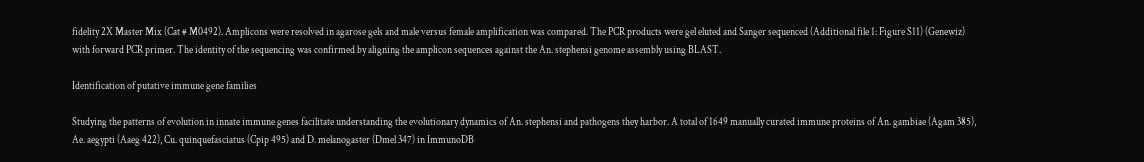fidelity 2X Master Mix (Cat # M0492). Amplicons were resolved in agarose gels and male versus female amplification was compared. The PCR products were gel eluted and Sanger sequenced (Additional file 1: Figure S11) (Genewiz) with forward PCR primer. The identity of the sequencing was confirmed by aligning the amplicon sequences against the An. stephensi genome assembly using BLAST.

Identification of putative immune gene families

Studying the patterns of evolution in innate immune genes facilitate understanding the evolutionary dynamics of An. stephensi and pathogens they harbor. A total of 1649 manually curated immune proteins of An. gambiae (Agam 385), Ae. aegypti (Aaeg 422), Cu. quinquefasciatus (Cpip 495) and D. melanogaster (Dmel 347) in ImmunoDB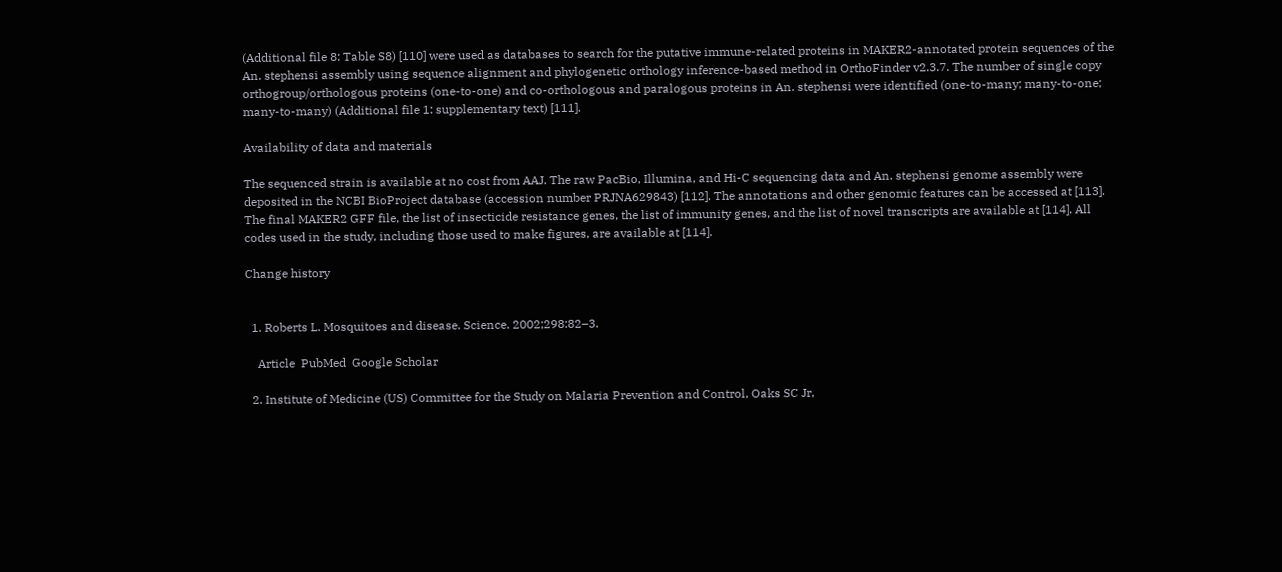(Additional file 8: Table S8) [110] were used as databases to search for the putative immune-related proteins in MAKER2-annotated protein sequences of the An. stephensi assembly using sequence alignment and phylogenetic orthology inference-based method in OrthoFinder v2.3.7. The number of single copy orthogroup/orthologous proteins (one-to-one) and co-orthologous and paralogous proteins in An. stephensi were identified (one-to-many; many-to-one; many-to-many) (Additional file 1: supplementary text) [111].

Availability of data and materials

The sequenced strain is available at no cost from AAJ. The raw PacBio, Illumina, and Hi-C sequencing data and An. stephensi genome assembly were deposited in the NCBI BioProject database (accession number PRJNA629843) [112]. The annotations and other genomic features can be accessed at [113]. The final MAKER2 GFF file, the list of insecticide resistance genes, the list of immunity genes, and the list of novel transcripts are available at [114]. All codes used in the study, including those used to make figures, are available at [114].

Change history


  1. Roberts L. Mosquitoes and disease. Science. 2002;298:82–3.

    Article  PubMed  Google Scholar

  2. Institute of Medicine (US) Committee for the Study on Malaria Prevention and Control, Oaks SC Jr,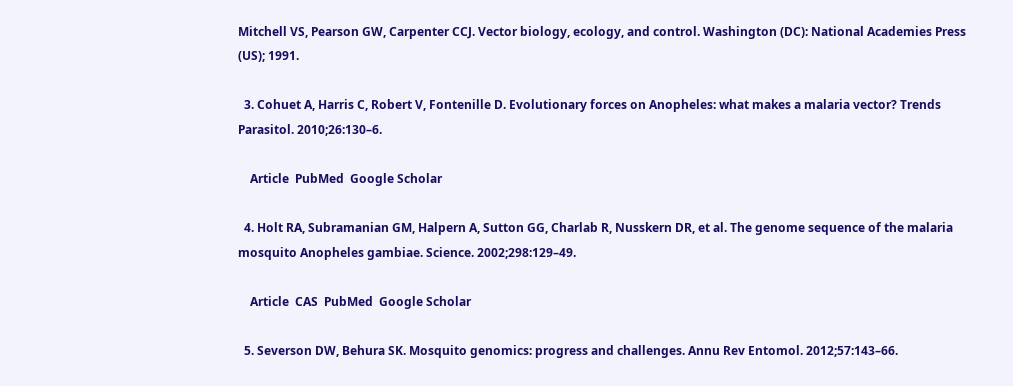Mitchell VS, Pearson GW, Carpenter CCJ. Vector biology, ecology, and control. Washington (DC): National Academies Press (US); 1991.

  3. Cohuet A, Harris C, Robert V, Fontenille D. Evolutionary forces on Anopheles: what makes a malaria vector? Trends Parasitol. 2010;26:130–6.

    Article  PubMed  Google Scholar

  4. Holt RA, Subramanian GM, Halpern A, Sutton GG, Charlab R, Nusskern DR, et al. The genome sequence of the malaria mosquito Anopheles gambiae. Science. 2002;298:129–49.

    Article  CAS  PubMed  Google Scholar

  5. Severson DW, Behura SK. Mosquito genomics: progress and challenges. Annu Rev Entomol. 2012;57:143–66.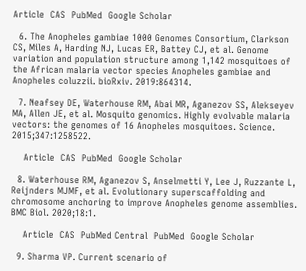Article  CAS  PubMed  Google Scholar

  6. The Anopheles gambiae 1000 Genomes Consortium, Clarkson CS, Miles A, Harding NJ, Lucas ER, Battey CJ, et al. Genome variation and population structure among 1,142 mosquitoes of the African malaria vector species Anopheles gambiae and Anopheles coluzzii. bioRxiv. 2019:864314.

  7. Neafsey DE, Waterhouse RM, Abai MR, Aganezov SS, Alekseyev MA, Allen JE, et al. Mosquito genomics. Highly evolvable malaria vectors: the genomes of 16 Anopheles mosquitoes. Science. 2015;347:1258522.

    Article  CAS  PubMed  Google Scholar

  8. Waterhouse RM, Aganezov S, Anselmetti Y, Lee J, Ruzzante L, Reijnders MJMF, et al. Evolutionary superscaffolding and chromosome anchoring to improve Anopheles genome assemblies. BMC Biol. 2020;18:1.

    Article  CAS  PubMed Central  PubMed  Google Scholar

  9. Sharma VP. Current scenario of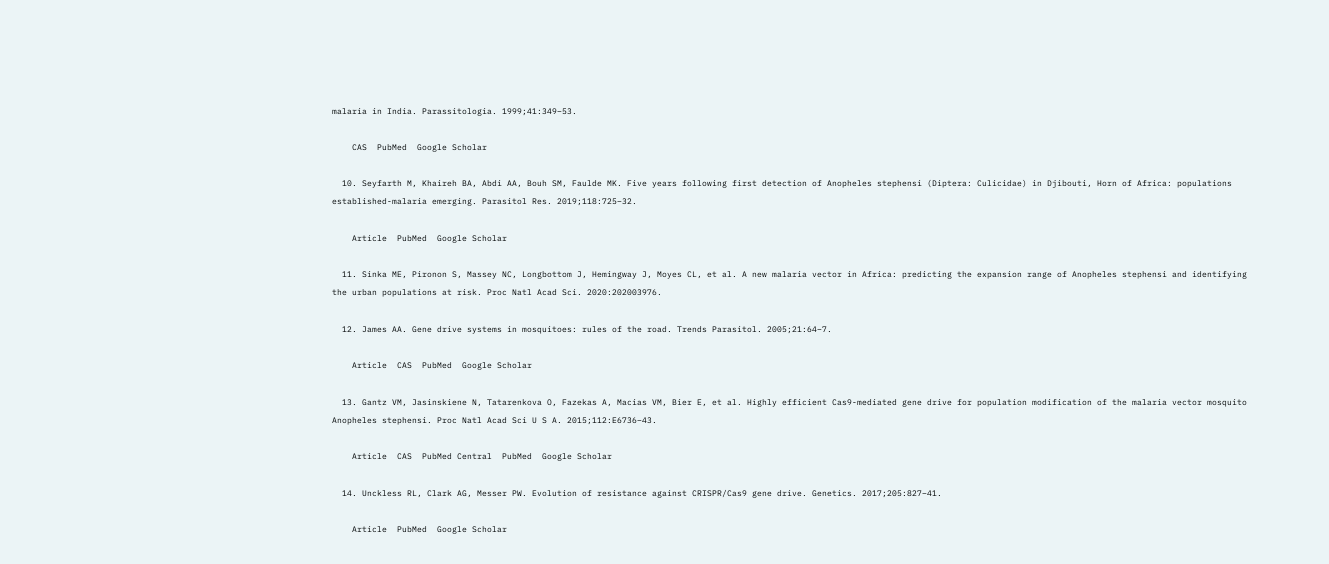malaria in India. Parassitologia. 1999;41:349–53.

    CAS  PubMed  Google Scholar

  10. Seyfarth M, Khaireh BA, Abdi AA, Bouh SM, Faulde MK. Five years following first detection of Anopheles stephensi (Diptera: Culicidae) in Djibouti, Horn of Africa: populations established-malaria emerging. Parasitol Res. 2019;118:725–32.

    Article  PubMed  Google Scholar

  11. Sinka ME, Pironon S, Massey NC, Longbottom J, Hemingway J, Moyes CL, et al. A new malaria vector in Africa: predicting the expansion range of Anopheles stephensi and identifying the urban populations at risk. Proc Natl Acad Sci. 2020:202003976.

  12. James AA. Gene drive systems in mosquitoes: rules of the road. Trends Parasitol. 2005;21:64–7.

    Article  CAS  PubMed  Google Scholar

  13. Gantz VM, Jasinskiene N, Tatarenkova O, Fazekas A, Macias VM, Bier E, et al. Highly efficient Cas9-mediated gene drive for population modification of the malaria vector mosquito Anopheles stephensi. Proc Natl Acad Sci U S A. 2015;112:E6736–43.

    Article  CAS  PubMed Central  PubMed  Google Scholar

  14. Unckless RL, Clark AG, Messer PW. Evolution of resistance against CRISPR/Cas9 gene drive. Genetics. 2017;205:827–41.

    Article  PubMed  Google Scholar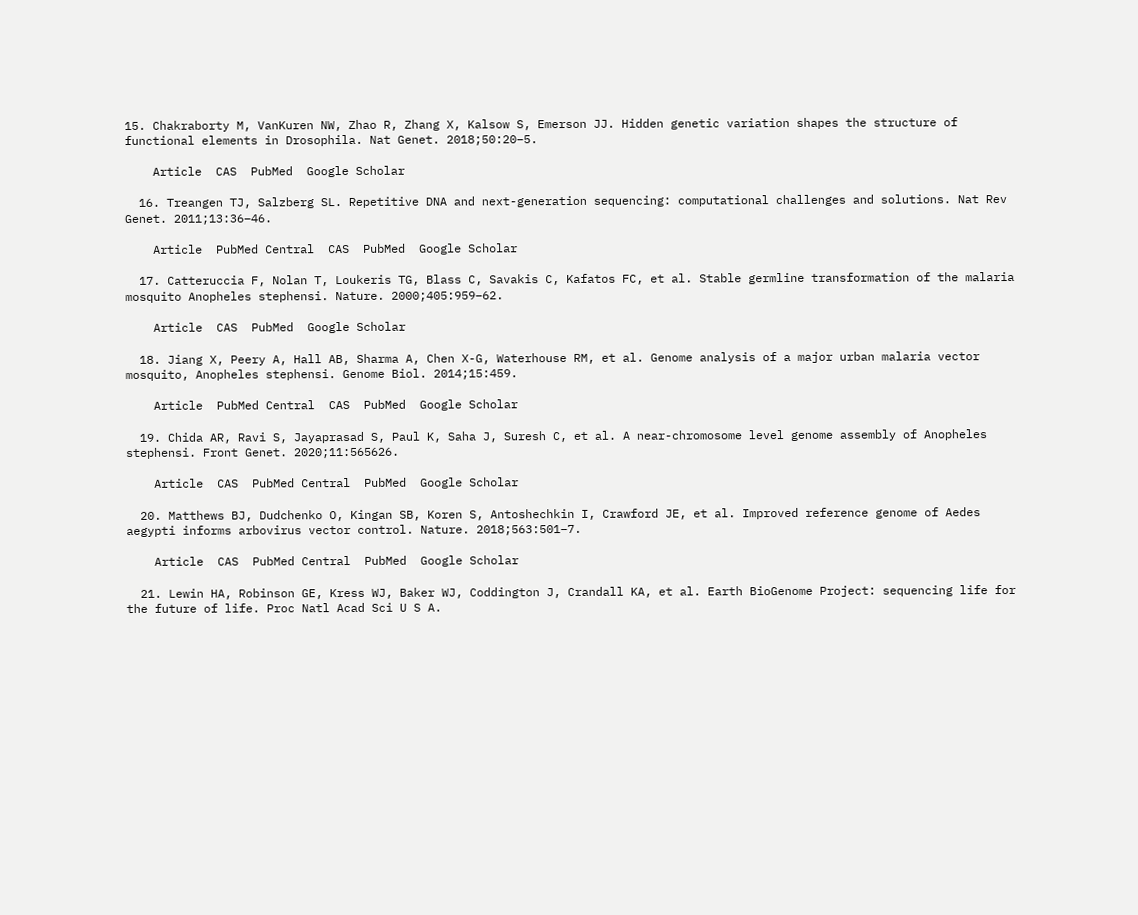15. Chakraborty M, VanKuren NW, Zhao R, Zhang X, Kalsow S, Emerson JJ. Hidden genetic variation shapes the structure of functional elements in Drosophila. Nat Genet. 2018;50:20–5.

    Article  CAS  PubMed  Google Scholar

  16. Treangen TJ, Salzberg SL. Repetitive DNA and next-generation sequencing: computational challenges and solutions. Nat Rev Genet. 2011;13:36–46.

    Article  PubMed Central  CAS  PubMed  Google Scholar

  17. Catteruccia F, Nolan T, Loukeris TG, Blass C, Savakis C, Kafatos FC, et al. Stable germline transformation of the malaria mosquito Anopheles stephensi. Nature. 2000;405:959–62.

    Article  CAS  PubMed  Google Scholar

  18. Jiang X, Peery A, Hall AB, Sharma A, Chen X-G, Waterhouse RM, et al. Genome analysis of a major urban malaria vector mosquito, Anopheles stephensi. Genome Biol. 2014;15:459.

    Article  PubMed Central  CAS  PubMed  Google Scholar

  19. Chida AR, Ravi S, Jayaprasad S, Paul K, Saha J, Suresh C, et al. A near-chromosome level genome assembly of Anopheles stephensi. Front Genet. 2020;11:565626.

    Article  CAS  PubMed Central  PubMed  Google Scholar

  20. Matthews BJ, Dudchenko O, Kingan SB, Koren S, Antoshechkin I, Crawford JE, et al. Improved reference genome of Aedes aegypti informs arbovirus vector control. Nature. 2018;563:501–7.

    Article  CAS  PubMed Central  PubMed  Google Scholar

  21. Lewin HA, Robinson GE, Kress WJ, Baker WJ, Coddington J, Crandall KA, et al. Earth BioGenome Project: sequencing life for the future of life. Proc Natl Acad Sci U S A.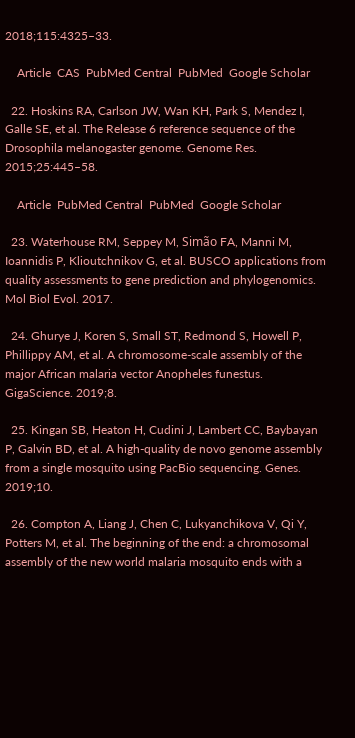2018;115:4325–33.

    Article  CAS  PubMed Central  PubMed  Google Scholar

  22. Hoskins RA, Carlson JW, Wan KH, Park S, Mendez I, Galle SE, et al. The Release 6 reference sequence of the Drosophila melanogaster genome. Genome Res. 2015;25:445–58.

    Article  PubMed Central  PubMed  Google Scholar

  23. Waterhouse RM, Seppey M, Simão FA, Manni M, Ioannidis P, Klioutchnikov G, et al. BUSCO applications from quality assessments to gene prediction and phylogenomics. Mol Biol Evol. 2017.

  24. Ghurye J, Koren S, Small ST, Redmond S, Howell P, Phillippy AM, et al. A chromosome-scale assembly of the major African malaria vector Anopheles funestus. GigaScience. 2019;8.

  25. Kingan SB, Heaton H, Cudini J, Lambert CC, Baybayan P, Galvin BD, et al. A high-quality de novo genome assembly from a single mosquito using PacBio sequencing. Genes. 2019;10.

  26. Compton A, Liang J, Chen C, Lukyanchikova V, Qi Y, Potters M, et al. The beginning of the end: a chromosomal assembly of the new world malaria mosquito ends with a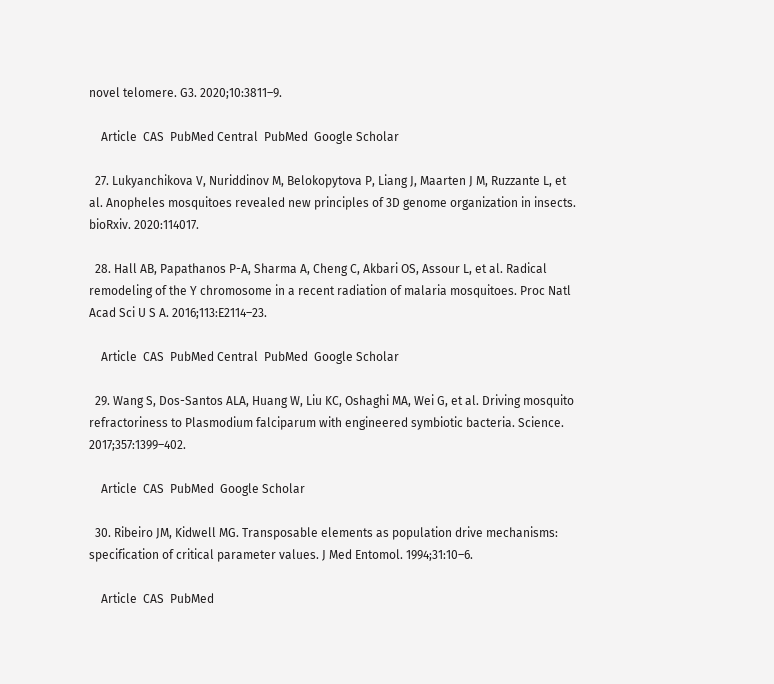novel telomere. G3. 2020;10:3811–9.

    Article  CAS  PubMed Central  PubMed  Google Scholar

  27. Lukyanchikova V, Nuriddinov M, Belokopytova P, Liang J, Maarten J M, Ruzzante L, et al. Anopheles mosquitoes revealed new principles of 3D genome organization in insects. bioRxiv. 2020:114017.

  28. Hall AB, Papathanos P-A, Sharma A, Cheng C, Akbari OS, Assour L, et al. Radical remodeling of the Y chromosome in a recent radiation of malaria mosquitoes. Proc Natl Acad Sci U S A. 2016;113:E2114–23.

    Article  CAS  PubMed Central  PubMed  Google Scholar

  29. Wang S, Dos-Santos ALA, Huang W, Liu KC, Oshaghi MA, Wei G, et al. Driving mosquito refractoriness to Plasmodium falciparum with engineered symbiotic bacteria. Science. 2017;357:1399–402.

    Article  CAS  PubMed  Google Scholar

  30. Ribeiro JM, Kidwell MG. Transposable elements as population drive mechanisms: specification of critical parameter values. J Med Entomol. 1994;31:10–6.

    Article  CAS  PubMed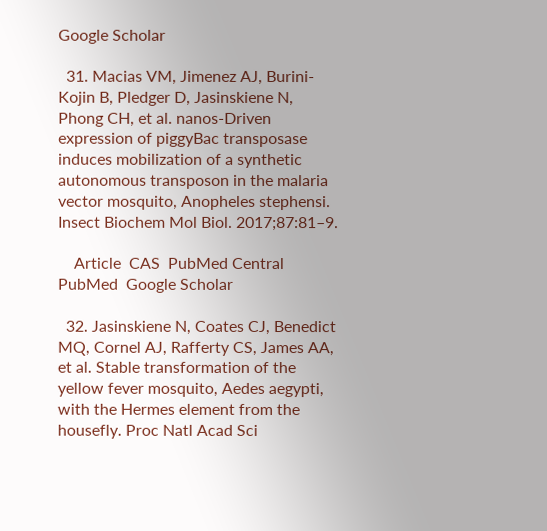Google Scholar

  31. Macias VM, Jimenez AJ, Burini-Kojin B, Pledger D, Jasinskiene N, Phong CH, et al. nanos-Driven expression of piggyBac transposase induces mobilization of a synthetic autonomous transposon in the malaria vector mosquito, Anopheles stephensi. Insect Biochem Mol Biol. 2017;87:81–9.

    Article  CAS  PubMed Central  PubMed  Google Scholar

  32. Jasinskiene N, Coates CJ, Benedict MQ, Cornel AJ, Rafferty CS, James AA, et al. Stable transformation of the yellow fever mosquito, Aedes aegypti, with the Hermes element from the housefly. Proc Natl Acad Sci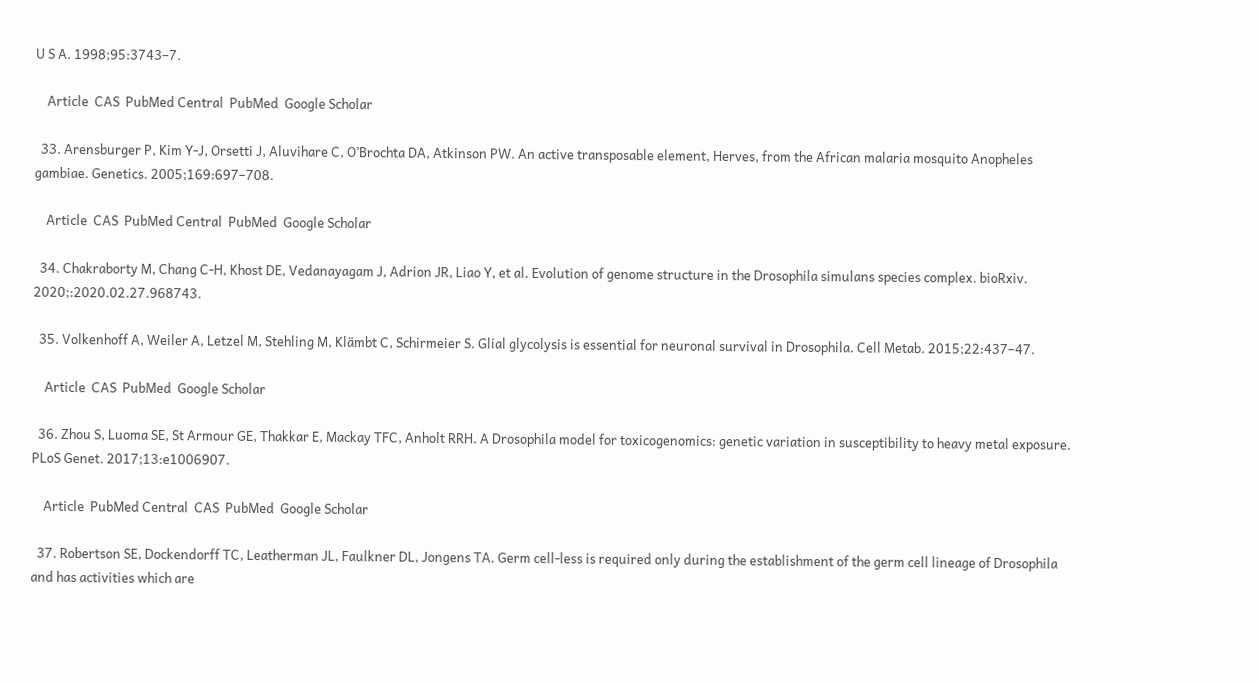U S A. 1998;95:3743–7.

    Article  CAS  PubMed Central  PubMed  Google Scholar

  33. Arensburger P, Kim Y-J, Orsetti J, Aluvihare C, O’Brochta DA, Atkinson PW. An active transposable element, Herves, from the African malaria mosquito Anopheles gambiae. Genetics. 2005;169:697–708.

    Article  CAS  PubMed Central  PubMed  Google Scholar

  34. Chakraborty M, Chang C-H, Khost DE, Vedanayagam J, Adrion JR, Liao Y, et al. Evolution of genome structure in the Drosophila simulans species complex. bioRxiv. 2020;:2020.02.27.968743.

  35. Volkenhoff A, Weiler A, Letzel M, Stehling M, Klämbt C, Schirmeier S. Glial glycolysis is essential for neuronal survival in Drosophila. Cell Metab. 2015;22:437–47.

    Article  CAS  PubMed  Google Scholar

  36. Zhou S, Luoma SE, St Armour GE, Thakkar E, Mackay TFC, Anholt RRH. A Drosophila model for toxicogenomics: genetic variation in susceptibility to heavy metal exposure. PLoS Genet. 2017;13:e1006907.

    Article  PubMed Central  CAS  PubMed  Google Scholar

  37. Robertson SE, Dockendorff TC, Leatherman JL, Faulkner DL, Jongens TA. Germ cell-less is required only during the establishment of the germ cell lineage of Drosophila and has activities which are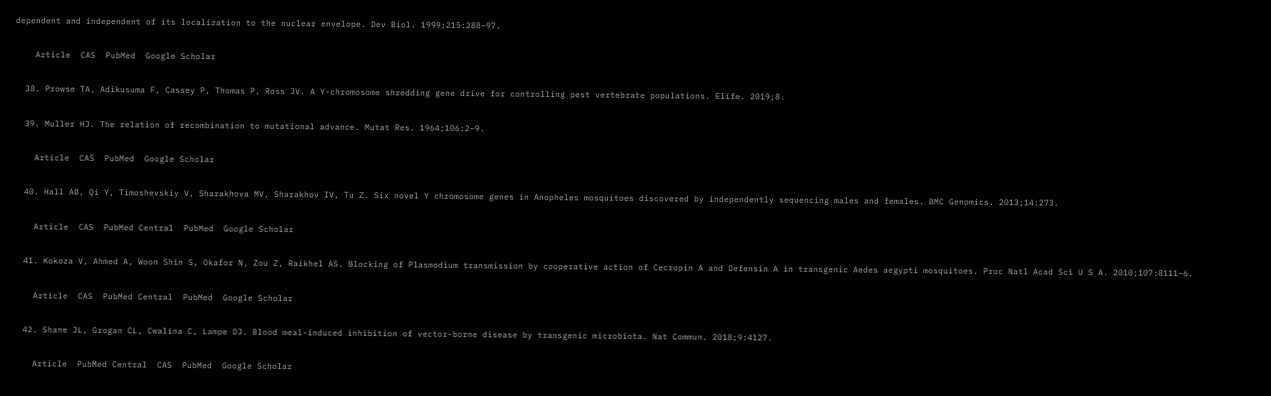dependent and independent of its localization to the nuclear envelope. Dev Biol. 1999;215:288–97.

    Article  CAS  PubMed  Google Scholar

  38. Prowse TA, Adikusuma F, Cassey P, Thomas P, Ross JV. A Y-chromosome shredding gene drive for controlling pest vertebrate populations. Elife. 2019;8.

  39. Muller HJ. The relation of recombination to mutational advance. Mutat Res. 1964;106:2–9.

    Article  CAS  PubMed  Google Scholar

  40. Hall AB, Qi Y, Timoshevskiy V, Sharakhova MV, Sharakhov IV, Tu Z. Six novel Y chromosome genes in Anopheles mosquitoes discovered by independently sequencing males and females. BMC Genomics. 2013;14:273.

    Article  CAS  PubMed Central  PubMed  Google Scholar

  41. Kokoza V, Ahmed A, Woon Shin S, Okafor N, Zou Z, Raikhel AS. Blocking of Plasmodium transmission by cooperative action of Cecropin A and Defensin A in transgenic Aedes aegypti mosquitoes. Proc Natl Acad Sci U S A. 2010;107:8111–6.

    Article  CAS  PubMed Central  PubMed  Google Scholar

  42. Shane JL, Grogan CL, Cwalina C, Lampe DJ. Blood meal-induced inhibition of vector-borne disease by transgenic microbiota. Nat Commun. 2018;9:4127.

    Article  PubMed Central  CAS  PubMed  Google Scholar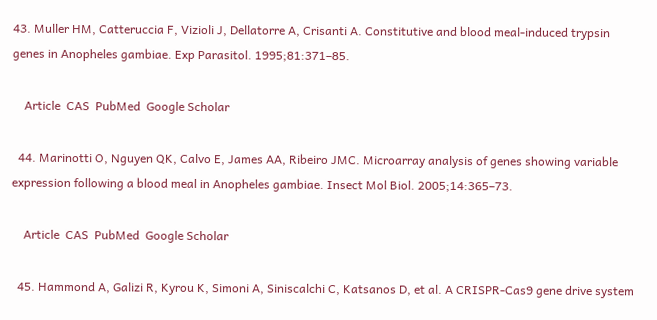43. Muller HM, Catteruccia F, Vizioli J, Dellatorre A, Crisanti A. Constitutive and blood meal-induced trypsin genes in Anopheles gambiae. Exp Parasitol. 1995;81:371–85.

    Article  CAS  PubMed  Google Scholar

  44. Marinotti O, Nguyen QK, Calvo E, James AA, Ribeiro JMC. Microarray analysis of genes showing variable expression following a blood meal in Anopheles gambiae. Insect Mol Biol. 2005;14:365–73.

    Article  CAS  PubMed  Google Scholar

  45. Hammond A, Galizi R, Kyrou K, Simoni A, Siniscalchi C, Katsanos D, et al. A CRISPR-Cas9 gene drive system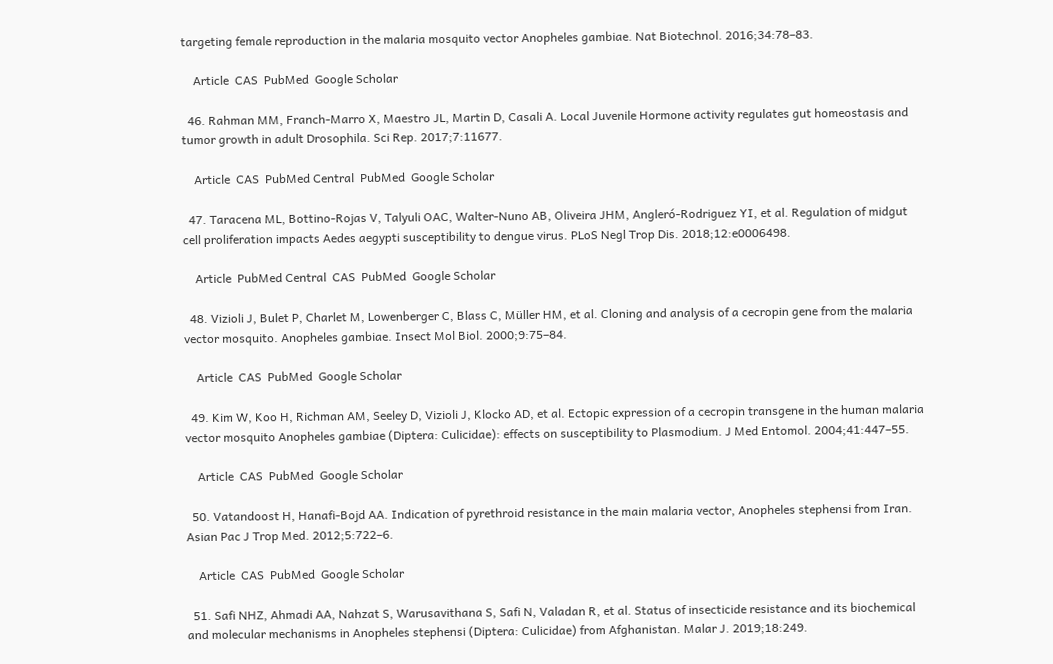targeting female reproduction in the malaria mosquito vector Anopheles gambiae. Nat Biotechnol. 2016;34:78–83.

    Article  CAS  PubMed  Google Scholar

  46. Rahman MM, Franch-Marro X, Maestro JL, Martin D, Casali A. Local Juvenile Hormone activity regulates gut homeostasis and tumor growth in adult Drosophila. Sci Rep. 2017;7:11677.

    Article  CAS  PubMed Central  PubMed  Google Scholar

  47. Taracena ML, Bottino-Rojas V, Talyuli OAC, Walter-Nuno AB, Oliveira JHM, Angleró-Rodriguez YI, et al. Regulation of midgut cell proliferation impacts Aedes aegypti susceptibility to dengue virus. PLoS Negl Trop Dis. 2018;12:e0006498.

    Article  PubMed Central  CAS  PubMed  Google Scholar

  48. Vizioli J, Bulet P, Charlet M, Lowenberger C, Blass C, Müller HM, et al. Cloning and analysis of a cecropin gene from the malaria vector mosquito. Anopheles gambiae. Insect Mol Biol. 2000;9:75–84.

    Article  CAS  PubMed  Google Scholar

  49. Kim W, Koo H, Richman AM, Seeley D, Vizioli J, Klocko AD, et al. Ectopic expression of a cecropin transgene in the human malaria vector mosquito Anopheles gambiae (Diptera: Culicidae): effects on susceptibility to Plasmodium. J Med Entomol. 2004;41:447–55.

    Article  CAS  PubMed  Google Scholar

  50. Vatandoost H, Hanafi-Bojd AA. Indication of pyrethroid resistance in the main malaria vector, Anopheles stephensi from Iran. Asian Pac J Trop Med. 2012;5:722–6.

    Article  CAS  PubMed  Google Scholar

  51. Safi NHZ, Ahmadi AA, Nahzat S, Warusavithana S, Safi N, Valadan R, et al. Status of insecticide resistance and its biochemical and molecular mechanisms in Anopheles stephensi (Diptera: Culicidae) from Afghanistan. Malar J. 2019;18:249.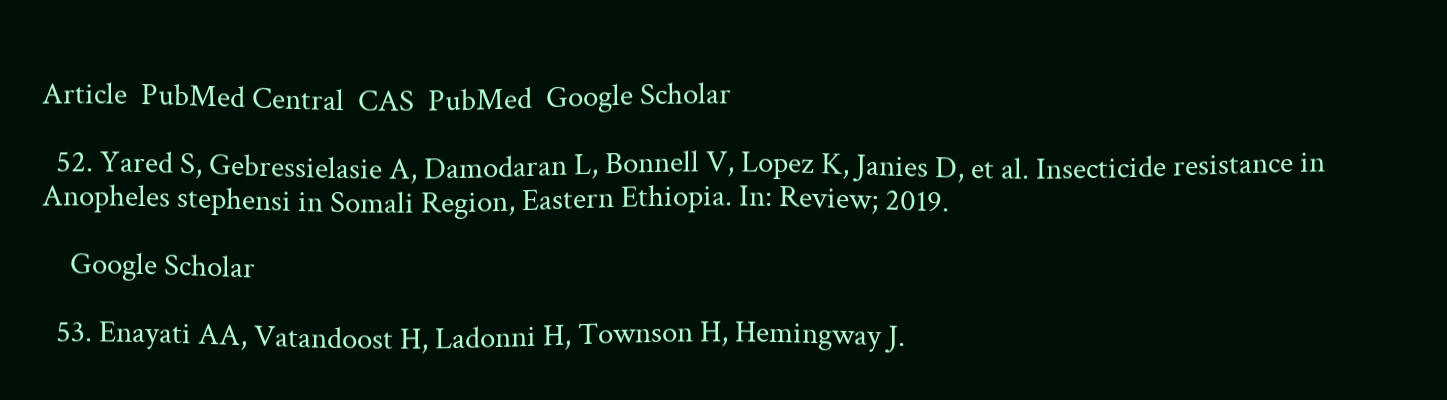Article  PubMed Central  CAS  PubMed  Google Scholar

  52. Yared S, Gebressielasie A, Damodaran L, Bonnell V, Lopez K, Janies D, et al. Insecticide resistance in Anopheles stephensi in Somali Region, Eastern Ethiopia. In: Review; 2019.

    Google Scholar

  53. Enayati AA, Vatandoost H, Ladonni H, Townson H, Hemingway J.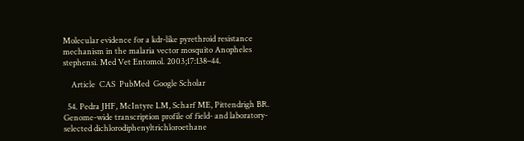Molecular evidence for a kdr-like pyrethroid resistance mechanism in the malaria vector mosquito Anopheles stephensi. Med Vet Entomol. 2003;17:138–44.

    Article  CAS  PubMed  Google Scholar

  54. Pedra JHF, McIntyre LM, Scharf ME, Pittendrigh BR. Genome-wide transcription profile of field- and laboratory-selected dichlorodiphenyltrichloroethane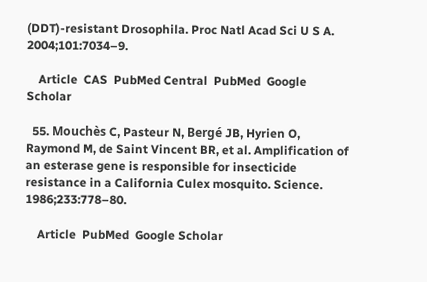(DDT)-resistant Drosophila. Proc Natl Acad Sci U S A. 2004;101:7034–9.

    Article  CAS  PubMed Central  PubMed  Google Scholar

  55. Mouchès C, Pasteur N, Bergé JB, Hyrien O, Raymond M, de Saint Vincent BR, et al. Amplification of an esterase gene is responsible for insecticide resistance in a California Culex mosquito. Science. 1986;233:778–80.

    Article  PubMed  Google Scholar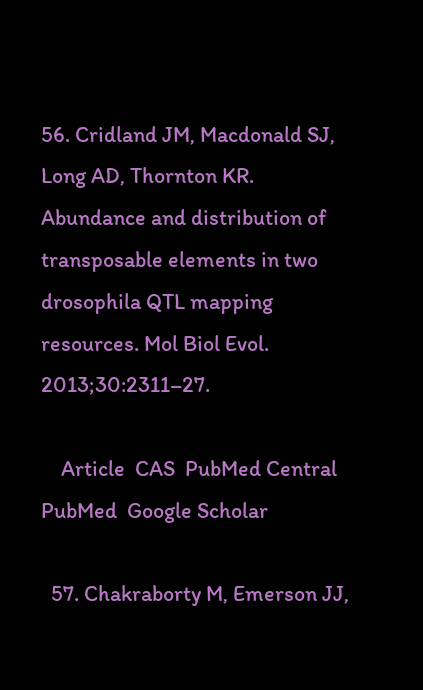56. Cridland JM, Macdonald SJ, Long AD, Thornton KR. Abundance and distribution of transposable elements in two drosophila QTL mapping resources. Mol Biol Evol. 2013;30:2311–27.

    Article  CAS  PubMed Central  PubMed  Google Scholar

  57. Chakraborty M, Emerson JJ,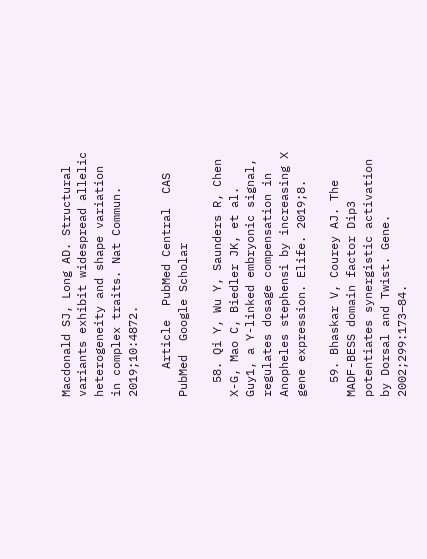Macdonald SJ, Long AD. Structural variants exhibit widespread allelic heterogeneity and shape variation in complex traits. Nat Commun. 2019;10:4872.

    Article  PubMed Central  CAS  PubMed  Google Scholar

  58. Qi Y, Wu Y, Saunders R, Chen X-G, Mao C, Biedler JK, et al. Guy1, a Y-linked embryonic signal, regulates dosage compensation in Anopheles stephensi by increasing X gene expression. Elife. 2019;8.

  59. Bhaskar V, Courey AJ. The MADF-BESS domain factor Dip3 potentiates synergistic activation by Dorsal and Twist. Gene. 2002;299:173–84.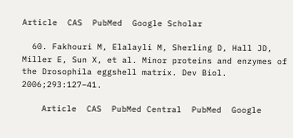Article  CAS  PubMed  Google Scholar

  60. Fakhouri M, Elalayli M, Sherling D, Hall JD, Miller E, Sun X, et al. Minor proteins and enzymes of the Drosophila eggshell matrix. Dev Biol. 2006;293:127–41.

    Article  CAS  PubMed Central  PubMed  Google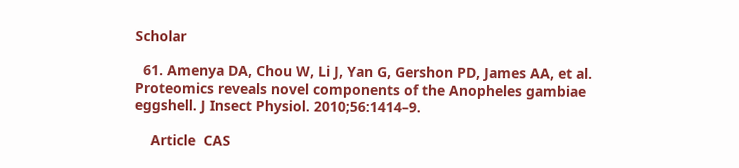Scholar

  61. Amenya DA, Chou W, Li J, Yan G, Gershon PD, James AA, et al. Proteomics reveals novel components of the Anopheles gambiae eggshell. J Insect Physiol. 2010;56:1414–9.

    Article  CAS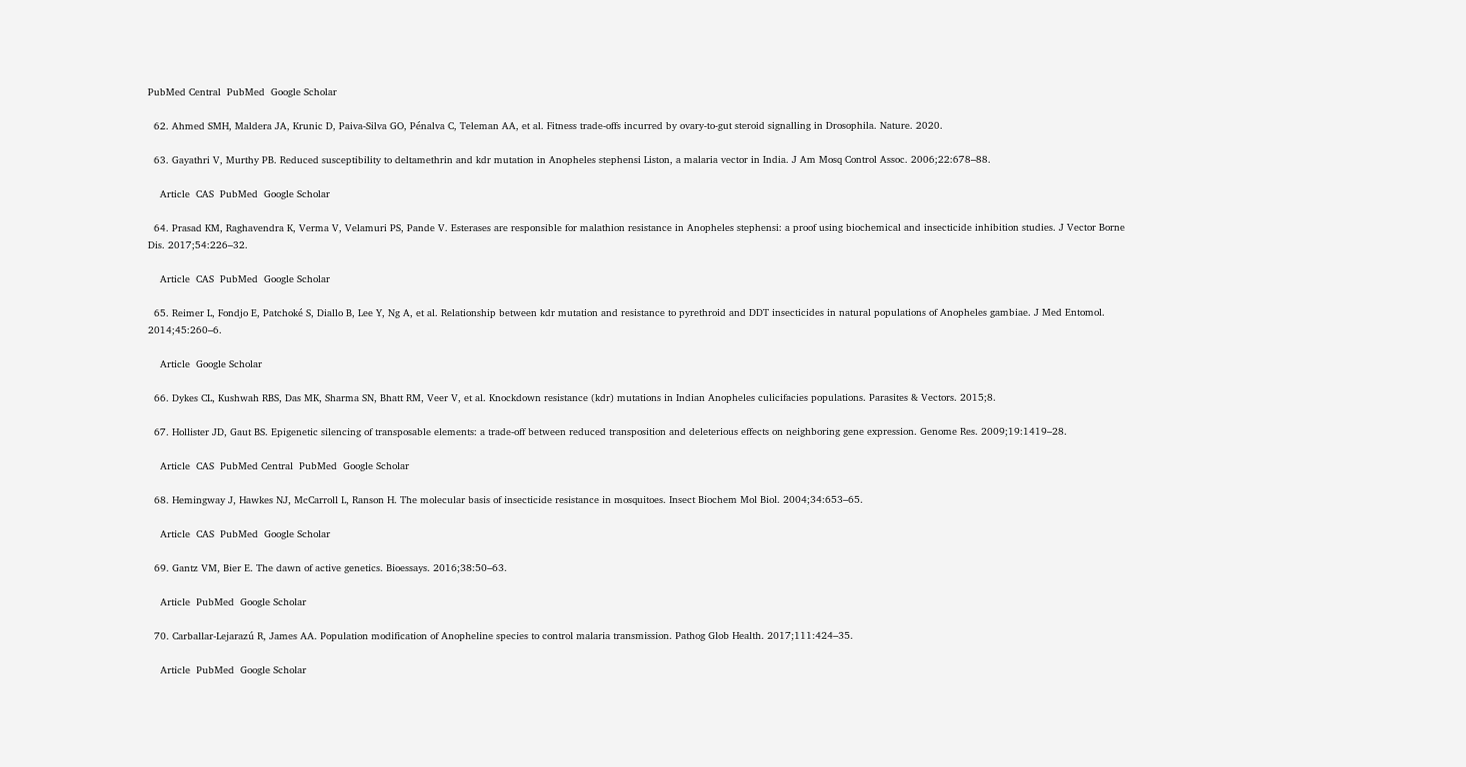PubMed Central  PubMed  Google Scholar

  62. Ahmed SMH, Maldera JA, Krunic D, Paiva-Silva GO, Pénalva C, Teleman AA, et al. Fitness trade-offs incurred by ovary-to-gut steroid signalling in Drosophila. Nature. 2020.

  63. Gayathri V, Murthy PB. Reduced susceptibility to deltamethrin and kdr mutation in Anopheles stephensi Liston, a malaria vector in India. J Am Mosq Control Assoc. 2006;22:678–88.

    Article  CAS  PubMed  Google Scholar

  64. Prasad KM, Raghavendra K, Verma V, Velamuri PS, Pande V. Esterases are responsible for malathion resistance in Anopheles stephensi: a proof using biochemical and insecticide inhibition studies. J Vector Borne Dis. 2017;54:226–32.

    Article  CAS  PubMed  Google Scholar

  65. Reimer L, Fondjo E, Patchoké S, Diallo B, Lee Y, Ng A, et al. Relationship between kdr mutation and resistance to pyrethroid and DDT insecticides in natural populations of Anopheles gambiae. J Med Entomol. 2014;45:260–6.

    Article  Google Scholar

  66. Dykes CL, Kushwah RBS, Das MK, Sharma SN, Bhatt RM, Veer V, et al. Knockdown resistance (kdr) mutations in Indian Anopheles culicifacies populations. Parasites & Vectors. 2015;8.

  67. Hollister JD, Gaut BS. Epigenetic silencing of transposable elements: a trade-off between reduced transposition and deleterious effects on neighboring gene expression. Genome Res. 2009;19:1419–28.

    Article  CAS  PubMed Central  PubMed  Google Scholar

  68. Hemingway J, Hawkes NJ, McCarroll L, Ranson H. The molecular basis of insecticide resistance in mosquitoes. Insect Biochem Mol Biol. 2004;34:653–65.

    Article  CAS  PubMed  Google Scholar

  69. Gantz VM, Bier E. The dawn of active genetics. Bioessays. 2016;38:50–63.

    Article  PubMed  Google Scholar

  70. Carballar-Lejarazú R, James AA. Population modification of Anopheline species to control malaria transmission. Pathog Glob Health. 2017;111:424–35.

    Article  PubMed  Google Scholar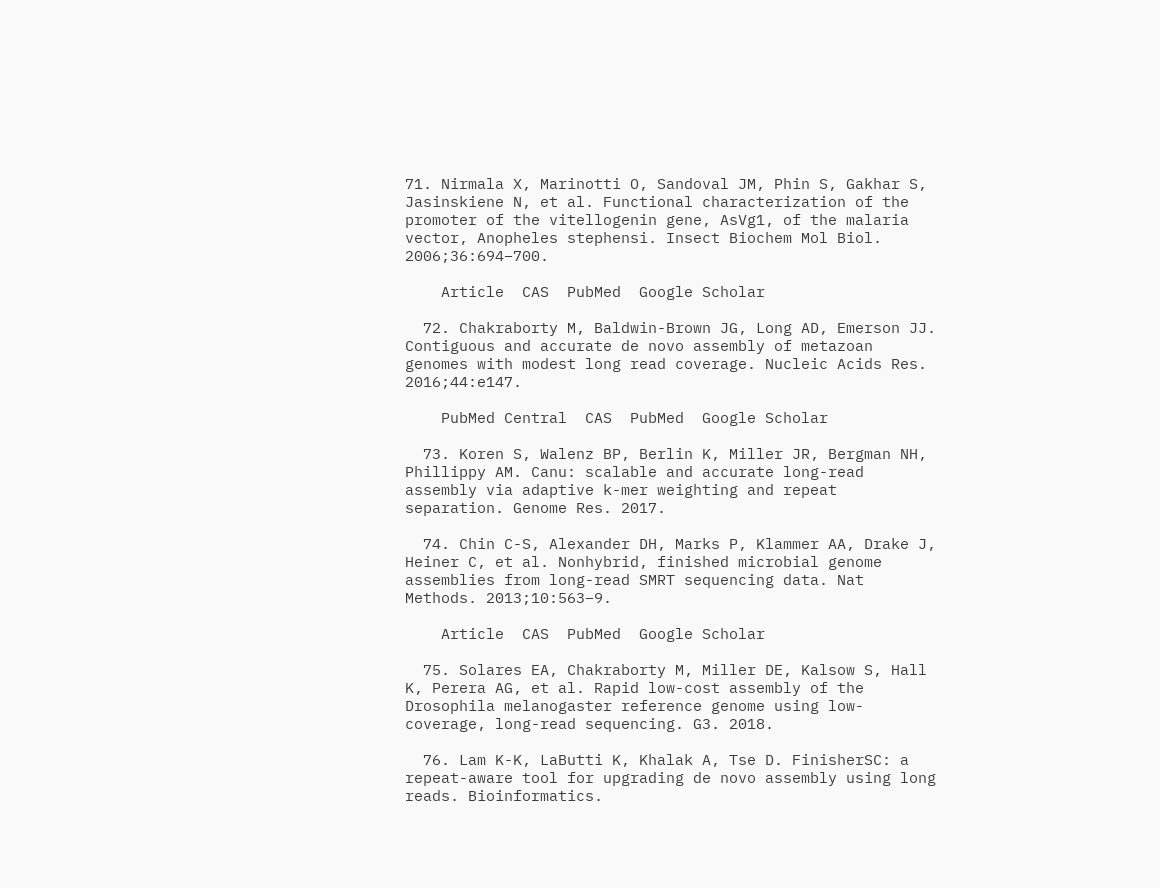71. Nirmala X, Marinotti O, Sandoval JM, Phin S, Gakhar S, Jasinskiene N, et al. Functional characterization of the promoter of the vitellogenin gene, AsVg1, of the malaria vector, Anopheles stephensi. Insect Biochem Mol Biol. 2006;36:694–700.

    Article  CAS  PubMed  Google Scholar

  72. Chakraborty M, Baldwin-Brown JG, Long AD, Emerson JJ. Contiguous and accurate de novo assembly of metazoan genomes with modest long read coverage. Nucleic Acids Res. 2016;44:e147.

    PubMed Central  CAS  PubMed  Google Scholar

  73. Koren S, Walenz BP, Berlin K, Miller JR, Bergman NH, Phillippy AM. Canu: scalable and accurate long-read assembly via adaptive k-mer weighting and repeat separation. Genome Res. 2017.

  74. Chin C-S, Alexander DH, Marks P, Klammer AA, Drake J, Heiner C, et al. Nonhybrid, finished microbial genome assemblies from long-read SMRT sequencing data. Nat Methods. 2013;10:563–9.

    Article  CAS  PubMed  Google Scholar

  75. Solares EA, Chakraborty M, Miller DE, Kalsow S, Hall K, Perera AG, et al. Rapid low-cost assembly of the Drosophila melanogaster reference genome using low-coverage, long-read sequencing. G3. 2018.

  76. Lam K-K, LaButti K, Khalak A, Tse D. FinisherSC: a repeat-aware tool for upgrading de novo assembly using long reads. Bioinformatics.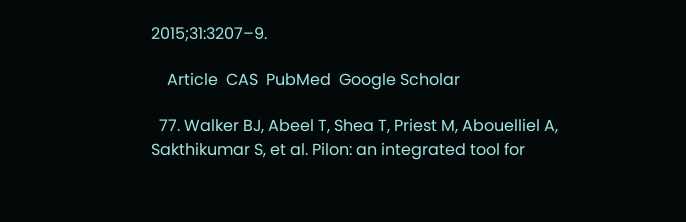2015;31:3207–9.

    Article  CAS  PubMed  Google Scholar

  77. Walker BJ, Abeel T, Shea T, Priest M, Abouelliel A, Sakthikumar S, et al. Pilon: an integrated tool for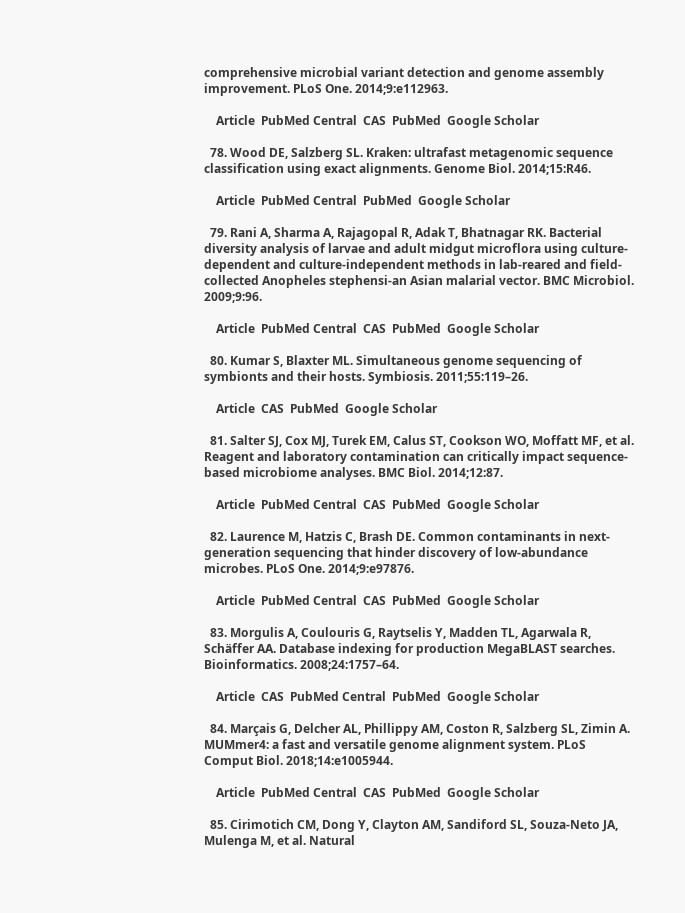comprehensive microbial variant detection and genome assembly improvement. PLoS One. 2014;9:e112963.

    Article  PubMed Central  CAS  PubMed  Google Scholar

  78. Wood DE, Salzberg SL. Kraken: ultrafast metagenomic sequence classification using exact alignments. Genome Biol. 2014;15:R46.

    Article  PubMed Central  PubMed  Google Scholar

  79. Rani A, Sharma A, Rajagopal R, Adak T, Bhatnagar RK. Bacterial diversity analysis of larvae and adult midgut microflora using culture-dependent and culture-independent methods in lab-reared and field-collected Anopheles stephensi-an Asian malarial vector. BMC Microbiol. 2009;9:96.

    Article  PubMed Central  CAS  PubMed  Google Scholar

  80. Kumar S, Blaxter ML. Simultaneous genome sequencing of symbionts and their hosts. Symbiosis. 2011;55:119–26.

    Article  CAS  PubMed  Google Scholar

  81. Salter SJ, Cox MJ, Turek EM, Calus ST, Cookson WO, Moffatt MF, et al. Reagent and laboratory contamination can critically impact sequence-based microbiome analyses. BMC Biol. 2014;12:87.

    Article  PubMed Central  CAS  PubMed  Google Scholar

  82. Laurence M, Hatzis C, Brash DE. Common contaminants in next-generation sequencing that hinder discovery of low-abundance microbes. PLoS One. 2014;9:e97876.

    Article  PubMed Central  CAS  PubMed  Google Scholar

  83. Morgulis A, Coulouris G, Raytselis Y, Madden TL, Agarwala R, Schäffer AA. Database indexing for production MegaBLAST searches. Bioinformatics. 2008;24:1757–64.

    Article  CAS  PubMed Central  PubMed  Google Scholar

  84. Marçais G, Delcher AL, Phillippy AM, Coston R, Salzberg SL, Zimin A. MUMmer4: a fast and versatile genome alignment system. PLoS Comput Biol. 2018;14:e1005944.

    Article  PubMed Central  CAS  PubMed  Google Scholar

  85. Cirimotich CM, Dong Y, Clayton AM, Sandiford SL, Souza-Neto JA, Mulenga M, et al. Natural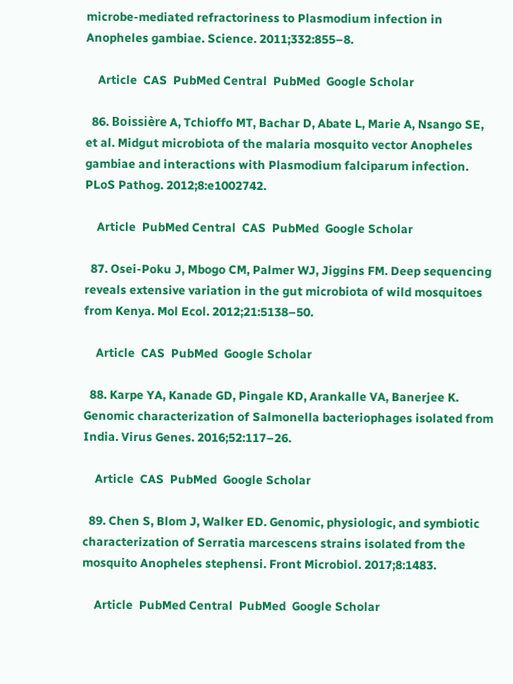microbe-mediated refractoriness to Plasmodium infection in Anopheles gambiae. Science. 2011;332:855–8.

    Article  CAS  PubMed Central  PubMed  Google Scholar

  86. Boissière A, Tchioffo MT, Bachar D, Abate L, Marie A, Nsango SE, et al. Midgut microbiota of the malaria mosquito vector Anopheles gambiae and interactions with Plasmodium falciparum infection. PLoS Pathog. 2012;8:e1002742.

    Article  PubMed Central  CAS  PubMed  Google Scholar

  87. Osei-Poku J, Mbogo CM, Palmer WJ, Jiggins FM. Deep sequencing reveals extensive variation in the gut microbiota of wild mosquitoes from Kenya. Mol Ecol. 2012;21:5138–50.

    Article  CAS  PubMed  Google Scholar

  88. Karpe YA, Kanade GD, Pingale KD, Arankalle VA, Banerjee K. Genomic characterization of Salmonella bacteriophages isolated from India. Virus Genes. 2016;52:117–26.

    Article  CAS  PubMed  Google Scholar

  89. Chen S, Blom J, Walker ED. Genomic, physiologic, and symbiotic characterization of Serratia marcescens strains isolated from the mosquito Anopheles stephensi. Front Microbiol. 2017;8:1483.

    Article  PubMed Central  PubMed  Google Scholar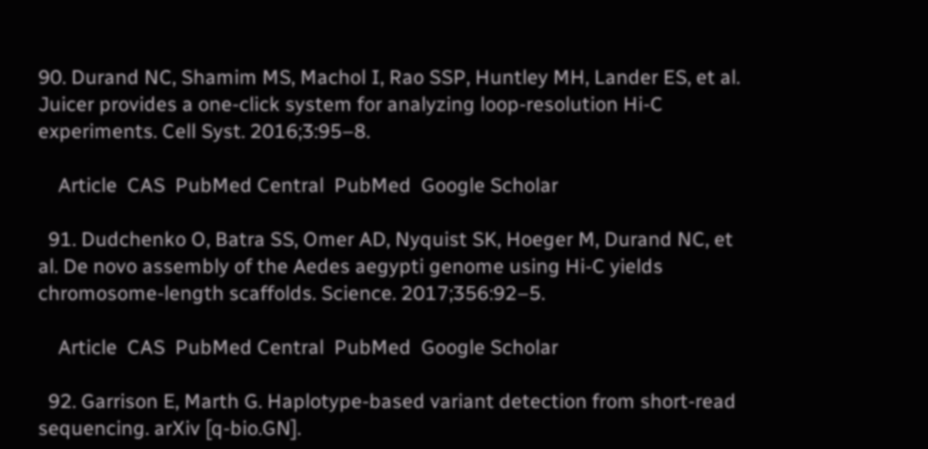90. Durand NC, Shamim MS, Machol I, Rao SSP, Huntley MH, Lander ES, et al. Juicer provides a one-click system for analyzing loop-resolution Hi-C experiments. Cell Syst. 2016;3:95–8.

    Article  CAS  PubMed Central  PubMed  Google Scholar

  91. Dudchenko O, Batra SS, Omer AD, Nyquist SK, Hoeger M, Durand NC, et al. De novo assembly of the Aedes aegypti genome using Hi-C yields chromosome-length scaffolds. Science. 2017;356:92–5.

    Article  CAS  PubMed Central  PubMed  Google Scholar

  92. Garrison E, Marth G. Haplotype-based variant detection from short-read sequencing. arXiv [q-bio.GN].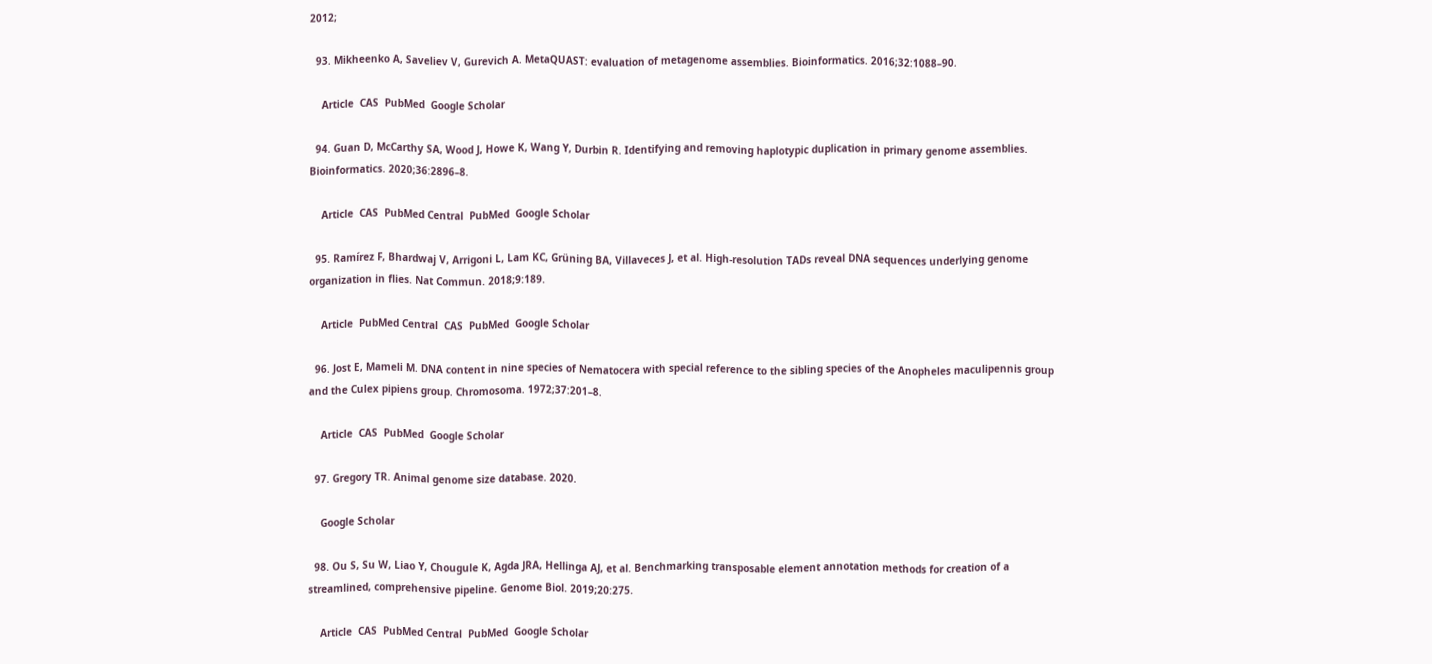2012;

  93. Mikheenko A, Saveliev V, Gurevich A. MetaQUAST: evaluation of metagenome assemblies. Bioinformatics. 2016;32:1088–90.

    Article  CAS  PubMed  Google Scholar

  94. Guan D, McCarthy SA, Wood J, Howe K, Wang Y, Durbin R. Identifying and removing haplotypic duplication in primary genome assemblies. Bioinformatics. 2020;36:2896–8.

    Article  CAS  PubMed Central  PubMed  Google Scholar

  95. Ramírez F, Bhardwaj V, Arrigoni L, Lam KC, Grüning BA, Villaveces J, et al. High-resolution TADs reveal DNA sequences underlying genome organization in flies. Nat Commun. 2018;9:189.

    Article  PubMed Central  CAS  PubMed  Google Scholar

  96. Jost E, Mameli M. DNA content in nine species of Nematocera with special reference to the sibling species of the Anopheles maculipennis group and the Culex pipiens group. Chromosoma. 1972;37:201–8.

    Article  CAS  PubMed  Google Scholar

  97. Gregory TR. Animal genome size database. 2020.

    Google Scholar

  98. Ou S, Su W, Liao Y, Chougule K, Agda JRA, Hellinga AJ, et al. Benchmarking transposable element annotation methods for creation of a streamlined, comprehensive pipeline. Genome Biol. 2019;20:275.

    Article  CAS  PubMed Central  PubMed  Google Scholar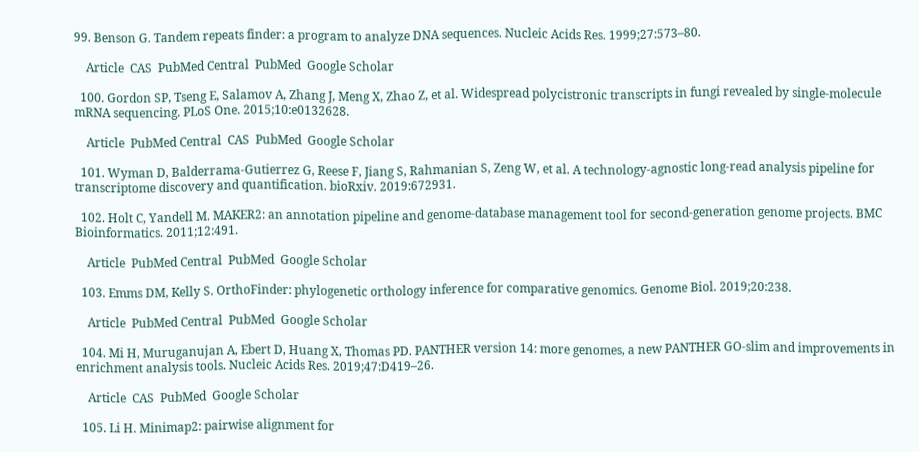99. Benson G. Tandem repeats finder: a program to analyze DNA sequences. Nucleic Acids Res. 1999;27:573–80.

    Article  CAS  PubMed Central  PubMed  Google Scholar

  100. Gordon SP, Tseng E, Salamov A, Zhang J, Meng X, Zhao Z, et al. Widespread polycistronic transcripts in fungi revealed by single-molecule mRNA sequencing. PLoS One. 2015;10:e0132628.

    Article  PubMed Central  CAS  PubMed  Google Scholar

  101. Wyman D, Balderrama-Gutierrez G, Reese F, Jiang S, Rahmanian S, Zeng W, et al. A technology-agnostic long-read analysis pipeline for transcriptome discovery and quantification. bioRxiv. 2019:672931.

  102. Holt C, Yandell M. MAKER2: an annotation pipeline and genome-database management tool for second-generation genome projects. BMC Bioinformatics. 2011;12:491.

    Article  PubMed Central  PubMed  Google Scholar

  103. Emms DM, Kelly S. OrthoFinder: phylogenetic orthology inference for comparative genomics. Genome Biol. 2019;20:238.

    Article  PubMed Central  PubMed  Google Scholar

  104. Mi H, Muruganujan A, Ebert D, Huang X, Thomas PD. PANTHER version 14: more genomes, a new PANTHER GO-slim and improvements in enrichment analysis tools. Nucleic Acids Res. 2019;47:D419–26.

    Article  CAS  PubMed  Google Scholar

  105. Li H. Minimap2: pairwise alignment for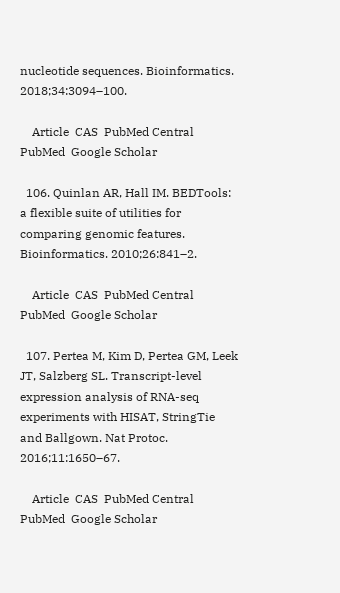nucleotide sequences. Bioinformatics. 2018;34:3094–100.

    Article  CAS  PubMed Central  PubMed  Google Scholar

  106. Quinlan AR, Hall IM. BEDTools: a flexible suite of utilities for comparing genomic features. Bioinformatics. 2010;26:841–2.

    Article  CAS  PubMed Central  PubMed  Google Scholar

  107. Pertea M, Kim D, Pertea GM, Leek JT, Salzberg SL. Transcript-level expression analysis of RNA-seq experiments with HISAT, StringTie and Ballgown. Nat Protoc. 2016;11:1650–67.

    Article  CAS  PubMed Central  PubMed  Google Scholar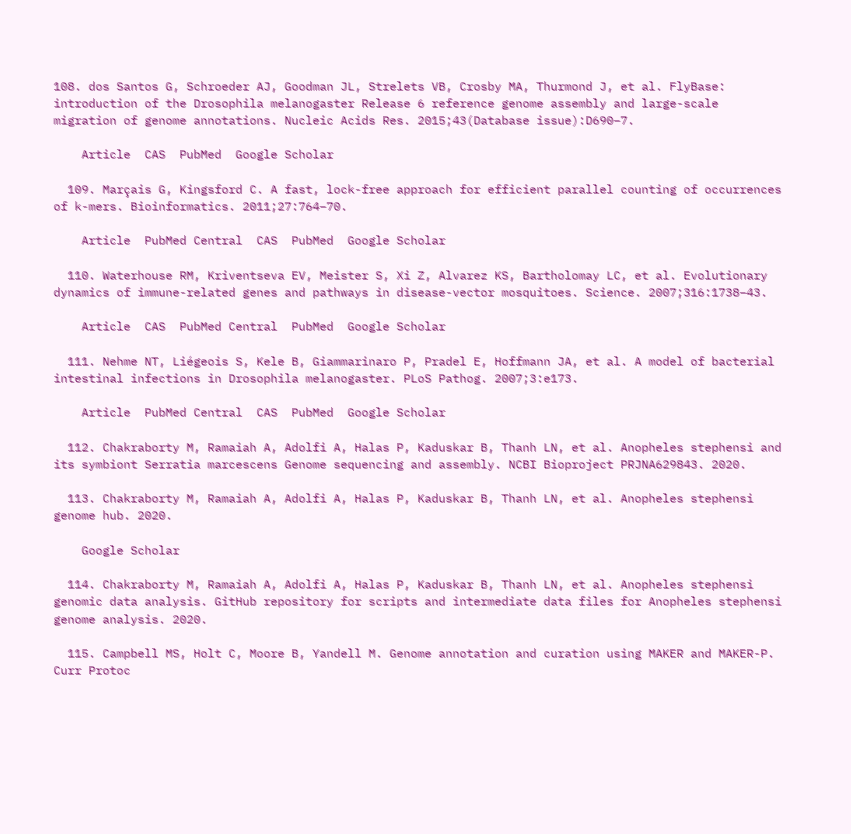108. dos Santos G, Schroeder AJ, Goodman JL, Strelets VB, Crosby MA, Thurmond J, et al. FlyBase: introduction of the Drosophila melanogaster Release 6 reference genome assembly and large-scale migration of genome annotations. Nucleic Acids Res. 2015;43(Database issue):D690–7.

    Article  CAS  PubMed  Google Scholar

  109. Marçais G, Kingsford C. A fast, lock-free approach for efficient parallel counting of occurrences of k-mers. Bioinformatics. 2011;27:764–70.

    Article  PubMed Central  CAS  PubMed  Google Scholar

  110. Waterhouse RM, Kriventseva EV, Meister S, Xi Z, Alvarez KS, Bartholomay LC, et al. Evolutionary dynamics of immune-related genes and pathways in disease-vector mosquitoes. Science. 2007;316:1738–43.

    Article  CAS  PubMed Central  PubMed  Google Scholar

  111. Nehme NT, Liégeois S, Kele B, Giammarinaro P, Pradel E, Hoffmann JA, et al. A model of bacterial intestinal infections in Drosophila melanogaster. PLoS Pathog. 2007;3:e173.

    Article  PubMed Central  CAS  PubMed  Google Scholar

  112. Chakraborty M, Ramaiah A, Adolfi A, Halas P, Kaduskar B, Thanh LN, et al. Anopheles stephensi and its symbiont Serratia marcescens Genome sequencing and assembly. NCBI Bioproject PRJNA629843. 2020.

  113. Chakraborty M, Ramaiah A, Adolfi A, Halas P, Kaduskar B, Thanh LN, et al. Anopheles stephensi genome hub. 2020.

    Google Scholar

  114. Chakraborty M, Ramaiah A, Adolfi A, Halas P, Kaduskar B, Thanh LN, et al. Anopheles stephensi genomic data analysis. GitHub repository for scripts and intermediate data files for Anopheles stephensi genome analysis. 2020.

  115. Campbell MS, Holt C, Moore B, Yandell M. Genome annotation and curation using MAKER and MAKER-P. Curr Protoc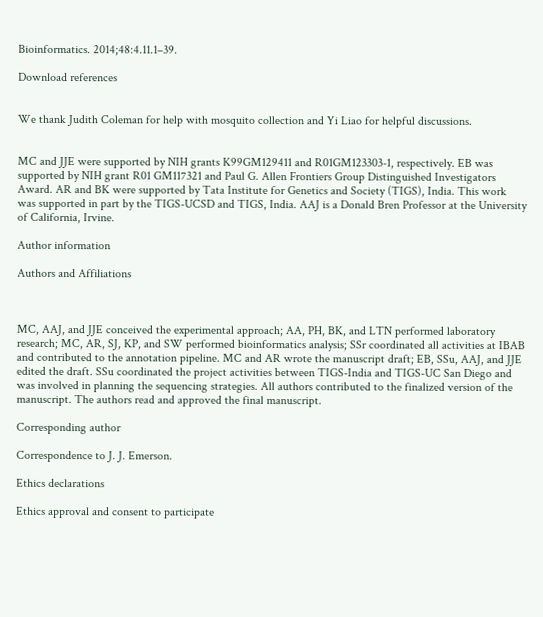Bioinformatics. 2014;48:4.11.1–39.

Download references


We thank Judith Coleman for help with mosquito collection and Yi Liao for helpful discussions.


MC and JJE were supported by NIH grants K99GM129411 and R01GM123303-1, respectively. EB was supported by NIH grant R01 GM117321 and Paul G. Allen Frontiers Group Distinguished Investigators Award. AR and BK were supported by Tata Institute for Genetics and Society (TIGS), India. This work was supported in part by the TIGS-UCSD and TIGS, India. AAJ is a Donald Bren Professor at the University of California, Irvine.

Author information

Authors and Affiliations



MC, AAJ, and JJE conceived the experimental approach; AA, PH, BK, and LTN performed laboratory research; MC, AR, SJ, KP, and SW performed bioinformatics analysis; SSr coordinated all activities at IBAB and contributed to the annotation pipeline. MC and AR wrote the manuscript draft; EB, SSu, AAJ, and JJE edited the draft. SSu coordinated the project activities between TIGS-India and TIGS-UC San Diego and was involved in planning the sequencing strategies. All authors contributed to the finalized version of the manuscript. The authors read and approved the final manuscript.

Corresponding author

Correspondence to J. J. Emerson.

Ethics declarations

Ethics approval and consent to participate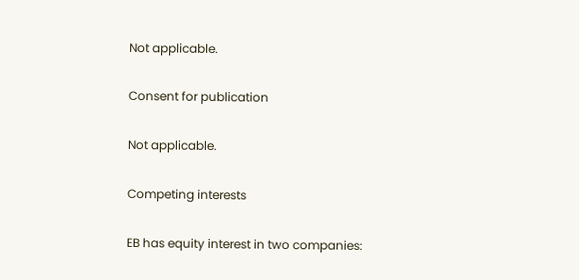Not applicable.

Consent for publication

Not applicable.

Competing interests

EB has equity interest in two companies: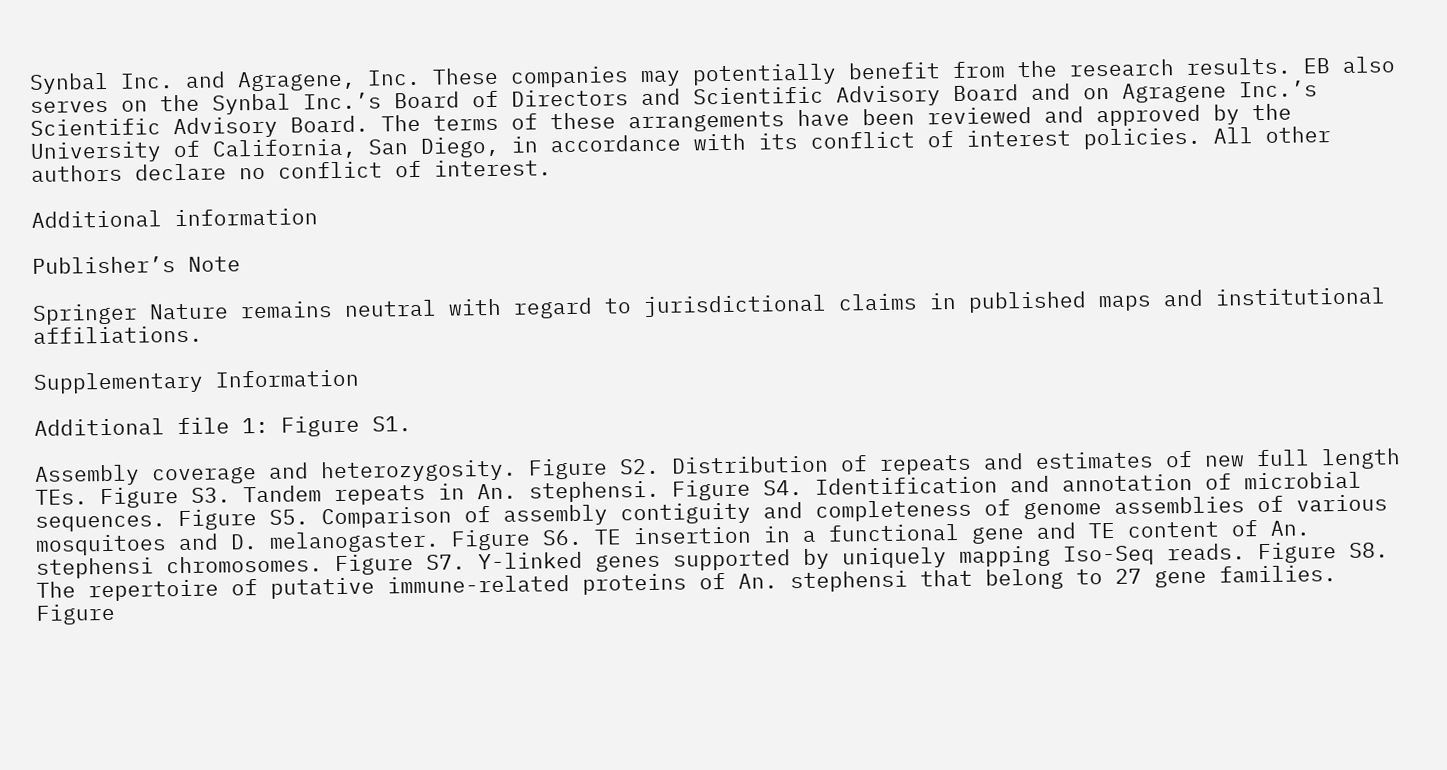Synbal Inc. and Agragene, Inc. These companies may potentially benefit from the research results. EB also serves on the Synbal Inc.’s Board of Directors and Scientific Advisory Board and on Agragene Inc.’s Scientific Advisory Board. The terms of these arrangements have been reviewed and approved by the University of California, San Diego, in accordance with its conflict of interest policies. All other authors declare no conflict of interest.

Additional information

Publisher’s Note

Springer Nature remains neutral with regard to jurisdictional claims in published maps and institutional affiliations.

Supplementary Information

Additional file 1: Figure S1.

Assembly coverage and heterozygosity. Figure S2. Distribution of repeats and estimates of new full length TEs. Figure S3. Tandem repeats in An. stephensi. Figure S4. Identification and annotation of microbial sequences. Figure S5. Comparison of assembly contiguity and completeness of genome assemblies of various mosquitoes and D. melanogaster. Figure S6. TE insertion in a functional gene and TE content of An. stephensi chromosomes. Figure S7. Y-linked genes supported by uniquely mapping Iso-Seq reads. Figure S8. The repertoire of putative immune-related proteins of An. stephensi that belong to 27 gene families. Figure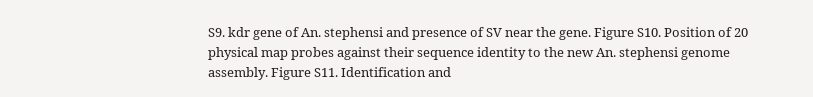S9. kdr gene of An. stephensi and presence of SV near the gene. Figure S10. Position of 20 physical map probes against their sequence identity to the new An. stephensi genome assembly. Figure S11. Identification and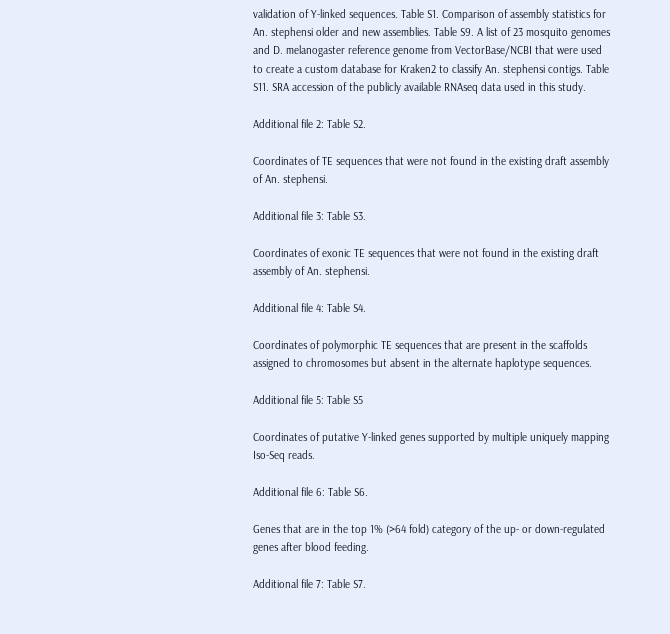validation of Y-linked sequences. Table S1. Comparison of assembly statistics for An. stephensi older and new assemblies. Table S9. A list of 23 mosquito genomes and D. melanogaster reference genome from VectorBase/NCBI that were used to create a custom database for Kraken2 to classify An. stephensi contigs. Table S11. SRA accession of the publicly available RNAseq data used in this study.

Additional file 2: Table S2.

Coordinates of TE sequences that were not found in the existing draft assembly of An. stephensi.

Additional file 3: Table S3.

Coordinates of exonic TE sequences that were not found in the existing draft assembly of An. stephensi.

Additional file 4: Table S4.

Coordinates of polymorphic TE sequences that are present in the scaffolds assigned to chromosomes but absent in the alternate haplotype sequences.

Additional file 5: Table S5

Coordinates of putative Y-linked genes supported by multiple uniquely mapping Iso-Seq reads.

Additional file 6: Table S6.

Genes that are in the top 1% (>64 fold) category of the up- or down-regulated genes after blood feeding.

Additional file 7: Table S7.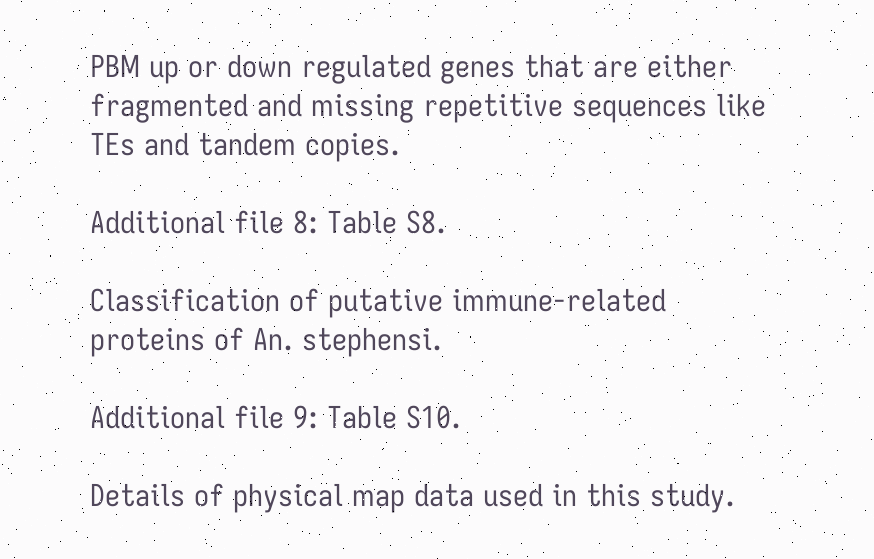PBM up or down regulated genes that are either fragmented and missing repetitive sequences like TEs and tandem copies.

Additional file 8: Table S8.

Classification of putative immune-related proteins of An. stephensi.

Additional file 9: Table S10.

Details of physical map data used in this study.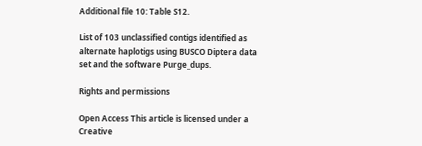Additional file 10: Table S12.

List of 103 unclassified contigs identified as alternate haplotigs using BUSCO Diptera data set and the software Purge_dups.

Rights and permissions

Open Access This article is licensed under a Creative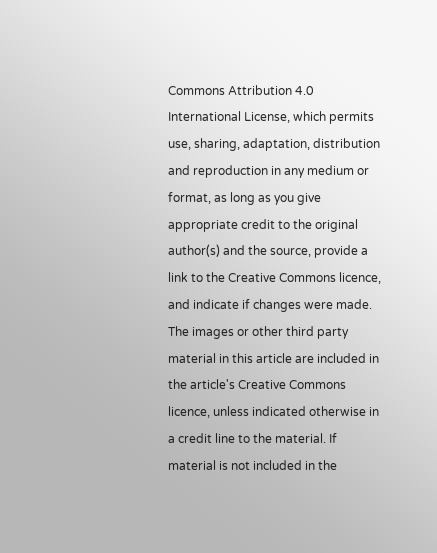Commons Attribution 4.0 International License, which permits use, sharing, adaptation, distribution and reproduction in any medium or format, as long as you give appropriate credit to the original author(s) and the source, provide a link to the Creative Commons licence, and indicate if changes were made. The images or other third party material in this article are included in the article's Creative Commons licence, unless indicated otherwise in a credit line to the material. If material is not included in the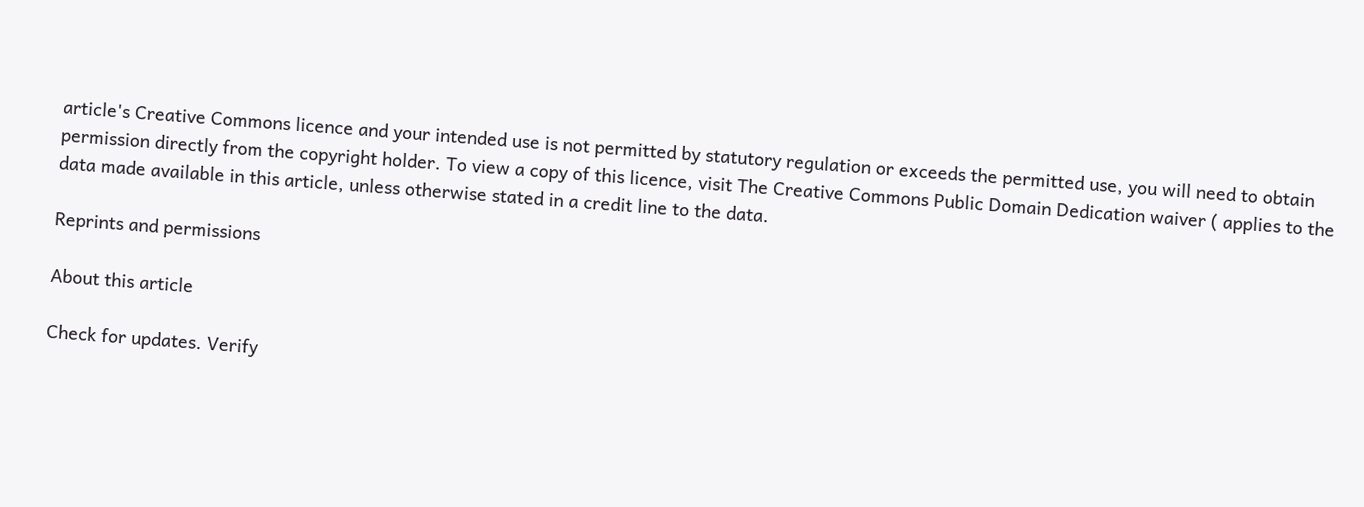article's Creative Commons licence and your intended use is not permitted by statutory regulation or exceeds the permitted use, you will need to obtain permission directly from the copyright holder. To view a copy of this licence, visit The Creative Commons Public Domain Dedication waiver ( applies to the data made available in this article, unless otherwise stated in a credit line to the data.

Reprints and permissions

About this article

Check for updates. Verify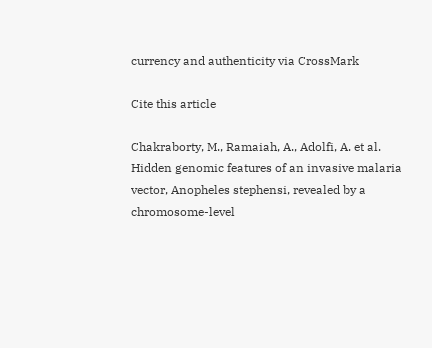currency and authenticity via CrossMark

Cite this article

Chakraborty, M., Ramaiah, A., Adolfi, A. et al. Hidden genomic features of an invasive malaria vector, Anopheles stephensi, revealed by a chromosome-level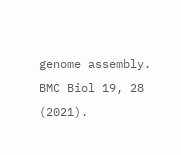genome assembly. BMC Biol 19, 28 (2021).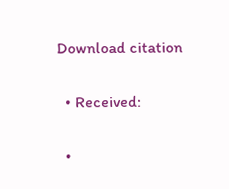Download citation

  • Received:

  •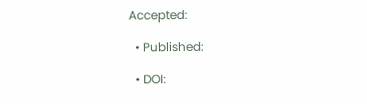Accepted:

  • Published:

  • DOI: